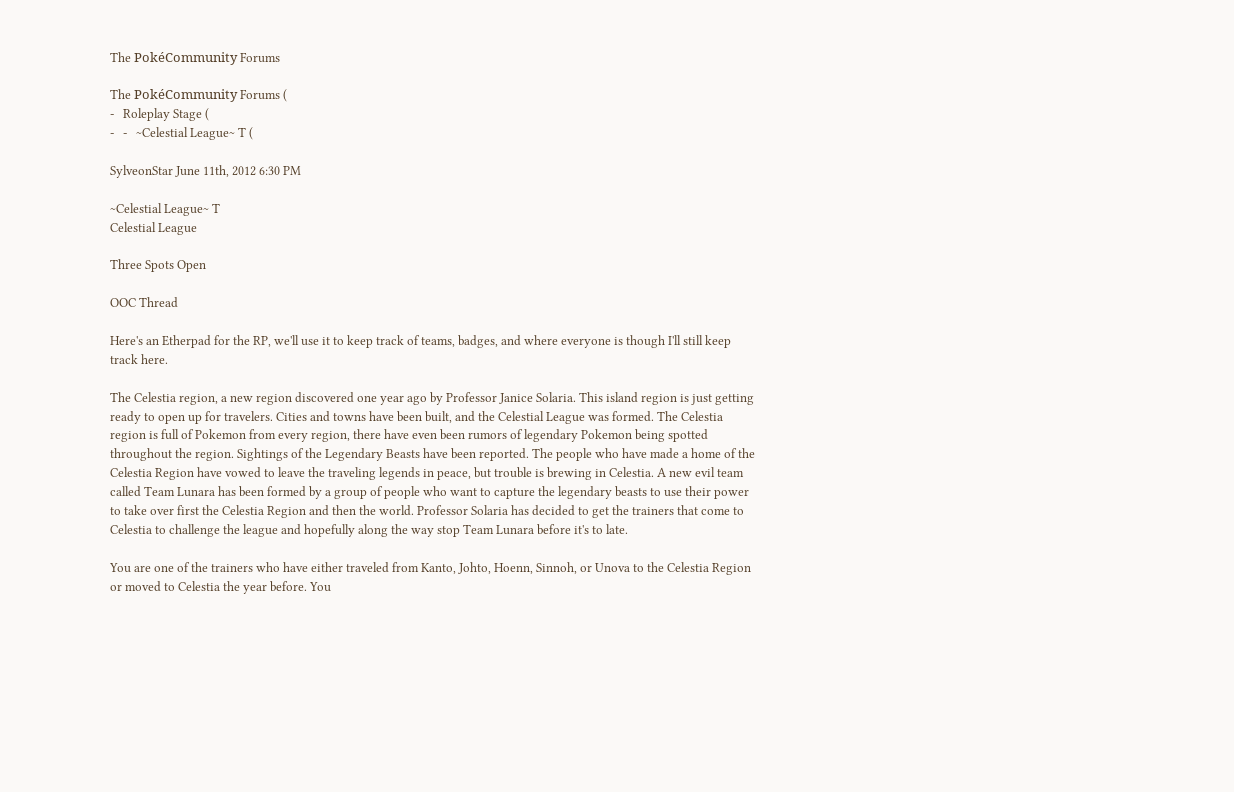The PokéCommunity Forums

The PokéCommunity Forums (
-   Roleplay Stage (
-   -   ~Celestial League~ T (

SylveonStar June 11th, 2012 6:30 PM

~Celestial League~ T
Celestial League

Three Spots Open

OOC Thread

Here's an Etherpad for the RP, we'll use it to keep track of teams, badges, and where everyone is though I'll still keep track here.

The Celestia region, a new region discovered one year ago by Professor Janice Solaria. This island region is just getting ready to open up for travelers. Cities and towns have been built, and the Celestial League was formed. The Celestia region is full of Pokemon from every region, there have even been rumors of legendary Pokemon being spotted throughout the region. Sightings of the Legendary Beasts have been reported. The people who have made a home of the Celestia Region have vowed to leave the traveling legends in peace, but trouble is brewing in Celestia. A new evil team called Team Lunara has been formed by a group of people who want to capture the legendary beasts to use their power to take over first the Celestia Region and then the world. Professor Solaria has decided to get the trainers that come to Celestia to challenge the league and hopefully along the way stop Team Lunara before it's to late.

You are one of the trainers who have either traveled from Kanto, Johto, Hoenn, Sinnoh, or Unova to the Celestia Region or moved to Celestia the year before. You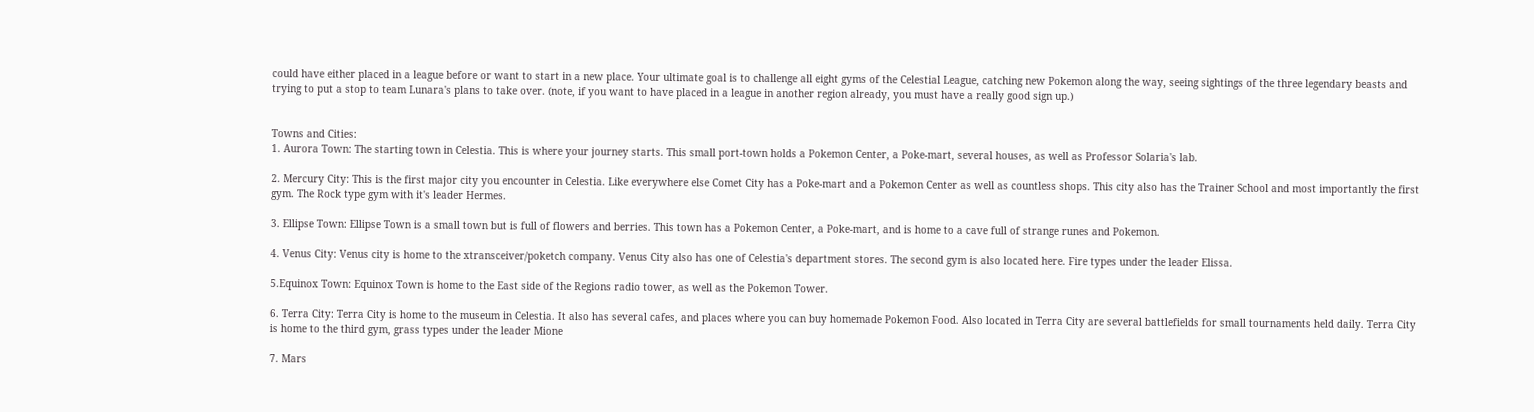could have either placed in a league before or want to start in a new place. Your ultimate goal is to challenge all eight gyms of the Celestial League, catching new Pokemon along the way, seeing sightings of the three legendary beasts and trying to put a stop to team Lunara's plans to take over. (note, if you want to have placed in a league in another region already, you must have a really good sign up.)


Towns and Cities:
1. Aurora Town: The starting town in Celestia. This is where your journey starts. This small port-town holds a Pokemon Center, a Poke-mart, several houses, as well as Professor Solaria's lab.

2. Mercury City: This is the first major city you encounter in Celestia. Like everywhere else Comet City has a Poke-mart and a Pokemon Center as well as countless shops. This city also has the Trainer School and most importantly the first gym. The Rock type gym with it's leader Hermes.

3. Ellipse Town: Ellipse Town is a small town but is full of flowers and berries. This town has a Pokemon Center, a Poke-mart, and is home to a cave full of strange runes and Pokemon.

4. Venus City: Venus city is home to the xtransceiver/poketch company. Venus City also has one of Celestia's department stores. The second gym is also located here. Fire types under the leader Elissa.

5.Equinox Town: Equinox Town is home to the East side of the Regions radio tower, as well as the Pokemon Tower.

6. Terra City: Terra City is home to the museum in Celestia. It also has several cafes, and places where you can buy homemade Pokemon Food. Also located in Terra City are several battlefields for small tournaments held daily. Terra City is home to the third gym, grass types under the leader Mione

7. Mars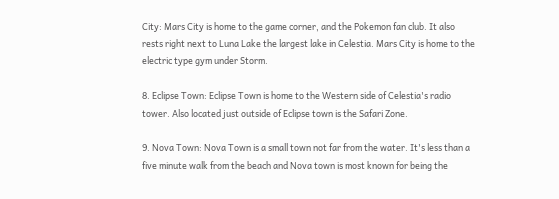City: Mars City is home to the game corner, and the Pokemon fan club. It also rests right next to Luna Lake the largest lake in Celestia. Mars City is home to the electric type gym under Storm.

8. Eclipse Town: Eclipse Town is home to the Western side of Celestia's radio tower. Also located just outside of Eclipse town is the Safari Zone.

9. Nova Town: Nova Town is a small town not far from the water. It's less than a five minute walk from the beach and Nova town is most known for being the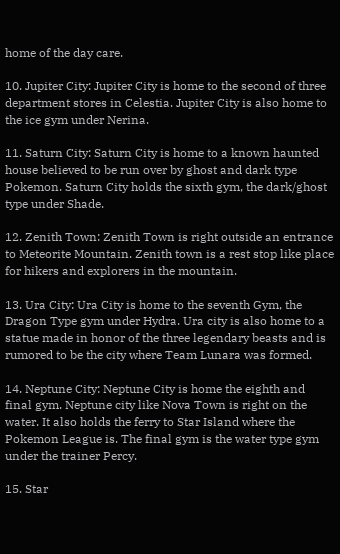home of the day care.

10. Jupiter City: Jupiter City is home to the second of three department stores in Celestia. Jupiter City is also home to the ice gym under Nerina.

11. Saturn City: Saturn City is home to a known haunted house believed to be run over by ghost and dark type Pokemon. Saturn City holds the sixth gym, the dark/ghost type under Shade.

12. Zenith Town: Zenith Town is right outside an entrance to Meteorite Mountain. Zenith town is a rest stop like place for hikers and explorers in the mountain.

13. Ura City: Ura City is home to the seventh Gym, the Dragon Type gym under Hydra. Ura city is also home to a statue made in honor of the three legendary beasts and is rumored to be the city where Team Lunara was formed.

14. Neptune City: Neptune City is home the eighth and final gym. Neptune city like Nova Town is right on the water. It also holds the ferry to Star Island where the Pokemon League is. The final gym is the water type gym under the trainer Percy.

15. Star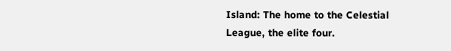Island: The home to the Celestial League, the elite four.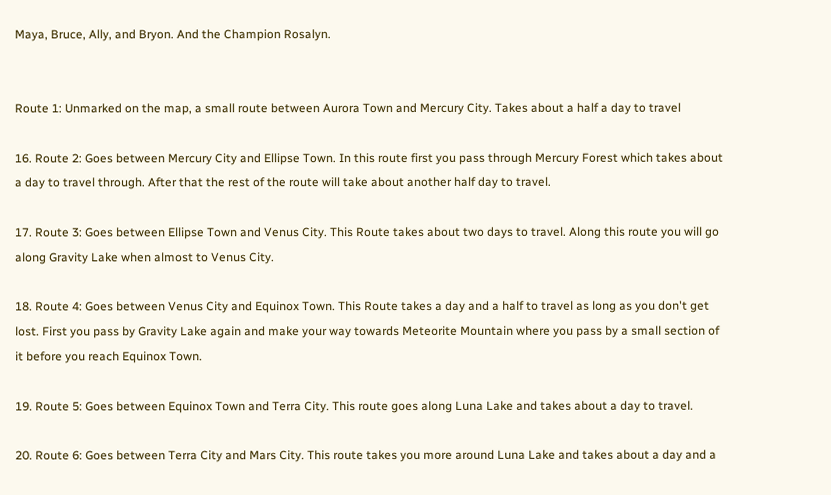Maya, Bruce, Ally, and Bryon. And the Champion Rosalyn.


Route 1: Unmarked on the map, a small route between Aurora Town and Mercury City. Takes about a half a day to travel

16. Route 2: Goes between Mercury City and Ellipse Town. In this route first you pass through Mercury Forest which takes about a day to travel through. After that the rest of the route will take about another half day to travel.

17. Route 3: Goes between Ellipse Town and Venus City. This Route takes about two days to travel. Along this route you will go along Gravity Lake when almost to Venus City.

18. Route 4: Goes between Venus City and Equinox Town. This Route takes a day and a half to travel as long as you don't get lost. First you pass by Gravity Lake again and make your way towards Meteorite Mountain where you pass by a small section of it before you reach Equinox Town.

19. Route 5: Goes between Equinox Town and Terra City. This route goes along Luna Lake and takes about a day to travel.

20. Route 6: Goes between Terra City and Mars City. This route takes you more around Luna Lake and takes about a day and a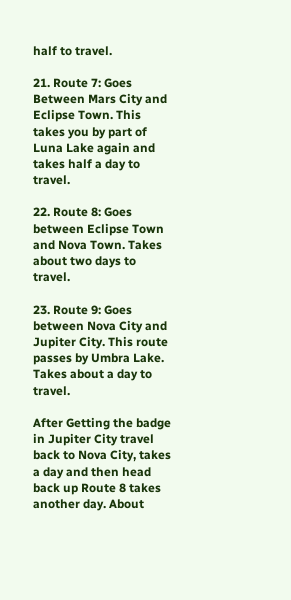half to travel.

21. Route 7: Goes Between Mars City and Eclipse Town. This takes you by part of Luna Lake again and takes half a day to travel.

22. Route 8: Goes between Eclipse Town and Nova Town. Takes about two days to travel.

23. Route 9: Goes between Nova City and Jupiter City. This route passes by Umbra Lake. Takes about a day to travel.

After Getting the badge in Jupiter City travel back to Nova City, takes a day and then head back up Route 8 takes another day. About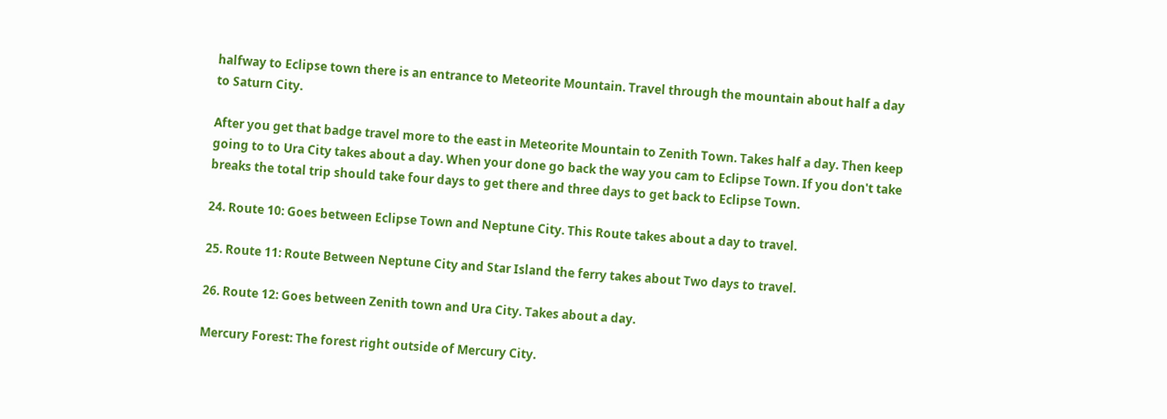halfway to Eclipse town there is an entrance to Meteorite Mountain. Travel through the mountain about half a day to Saturn City.

After you get that badge travel more to the east in Meteorite Mountain to Zenith Town. Takes half a day. Then keep going to to Ura City takes about a day. When your done go back the way you cam to Eclipse Town. If you don't take breaks the total trip should take four days to get there and three days to get back to Eclipse Town.

24. Route 10: Goes between Eclipse Town and Neptune City. This Route takes about a day to travel.

25. Route 11: Route Between Neptune City and Star Island the ferry takes about Two days to travel.

26. Route 12: Goes between Zenith town and Ura City. Takes about a day.

Mercury Forest: The forest right outside of Mercury City.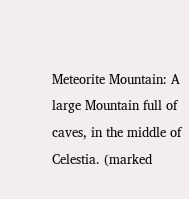Meteorite Mountain: A large Mountain full of caves, in the middle of Celestia. (marked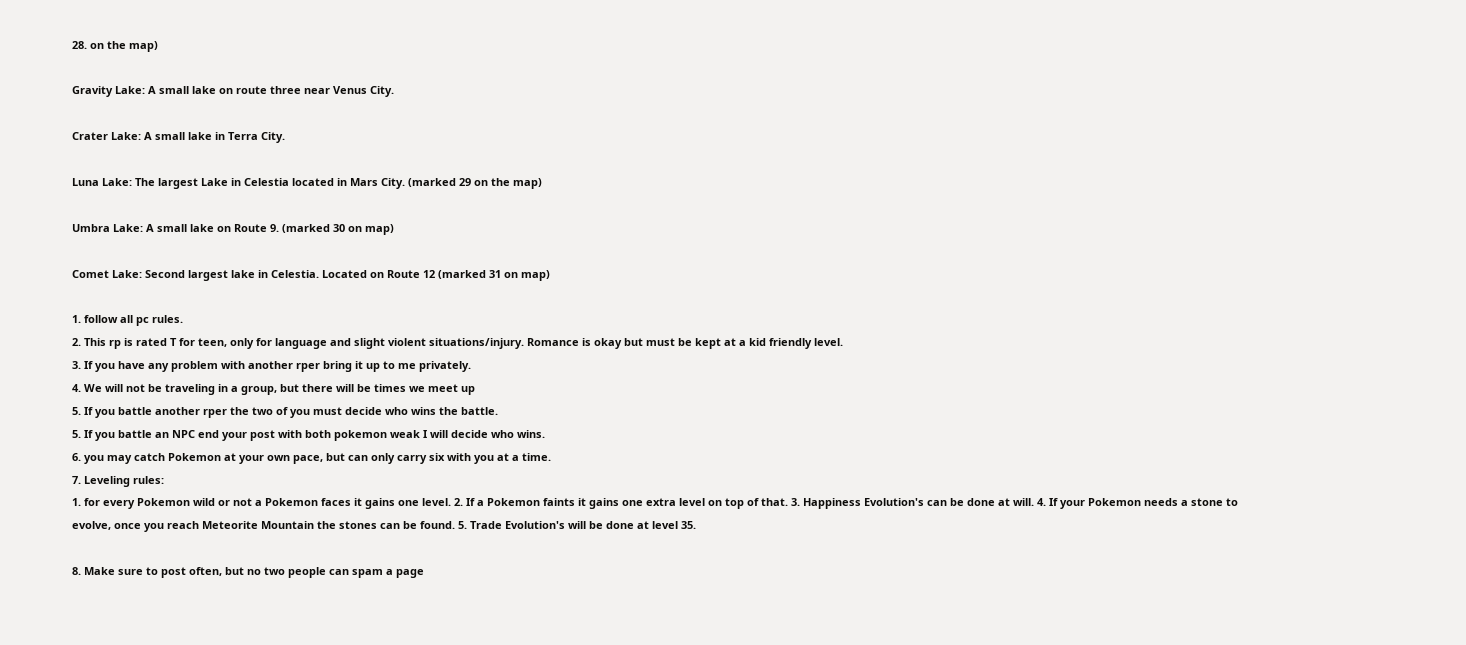28. on the map)

Gravity Lake: A small lake on route three near Venus City.

Crater Lake: A small lake in Terra City.

Luna Lake: The largest Lake in Celestia located in Mars City. (marked 29 on the map)

Umbra Lake: A small lake on Route 9. (marked 30 on map)

Comet Lake: Second largest lake in Celestia. Located on Route 12 (marked 31 on map)

1. follow all pc rules.
2. This rp is rated T for teen, only for language and slight violent situations/injury. Romance is okay but must be kept at a kid friendly level.
3. If you have any problem with another rper bring it up to me privately.
4. We will not be traveling in a group, but there will be times we meet up
5. If you battle another rper the two of you must decide who wins the battle.
5. If you battle an NPC end your post with both pokemon weak I will decide who wins.
6. you may catch Pokemon at your own pace, but can only carry six with you at a time.
7. Leveling rules:
1. for every Pokemon wild or not a Pokemon faces it gains one level. 2. If a Pokemon faints it gains one extra level on top of that. 3. Happiness Evolution's can be done at will. 4. If your Pokemon needs a stone to evolve, once you reach Meteorite Mountain the stones can be found. 5. Trade Evolution's will be done at level 35.

8. Make sure to post often, but no two people can spam a page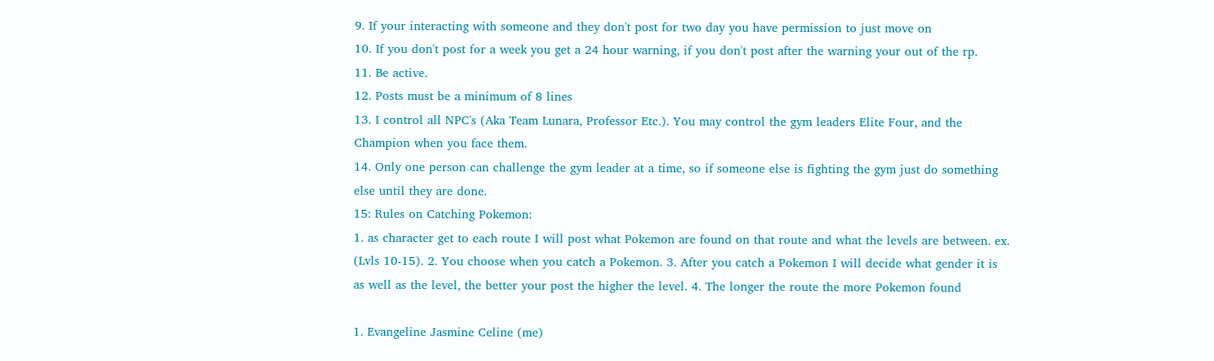9. If your interacting with someone and they don't post for two day you have permission to just move on
10. If you don't post for a week you get a 24 hour warning, if you don't post after the warning your out of the rp.
11. Be active.
12. Posts must be a minimum of 8 lines
13. I control all NPC's (Aka Team Lunara, Professor Etc.). You may control the gym leaders Elite Four, and the Champion when you face them.
14. Only one person can challenge the gym leader at a time, so if someone else is fighting the gym just do something else until they are done.
15: Rules on Catching Pokemon:
1. as character get to each route I will post what Pokemon are found on that route and what the levels are between. ex. (Lvls 10-15). 2. You choose when you catch a Pokemon. 3. After you catch a Pokemon I will decide what gender it is as well as the level, the better your post the higher the level. 4. The longer the route the more Pokemon found

1. Evangeline Jasmine Celine (me)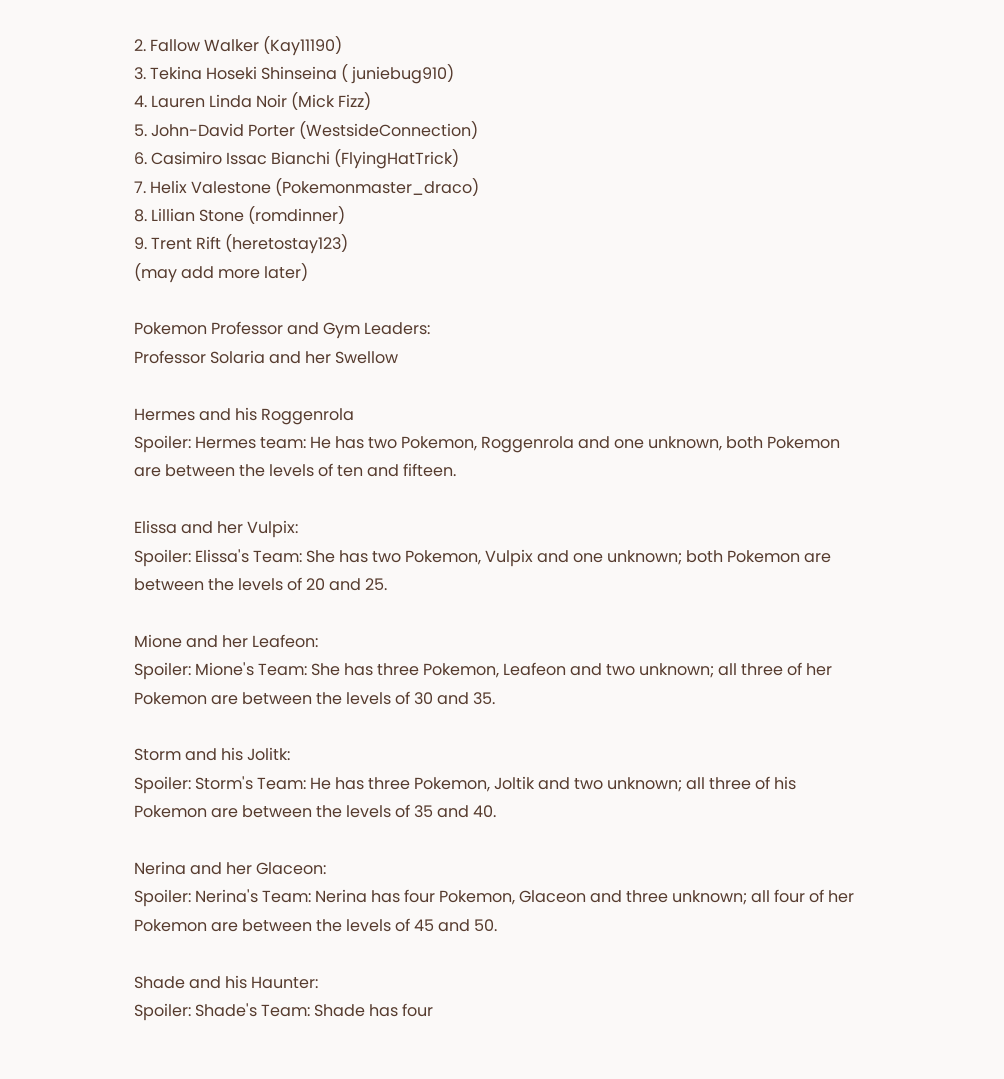2. Fallow Walker (Kay11190)
3. Tekina Hoseki Shinseina ( juniebug910)
4. Lauren Linda Noir (Mick Fizz)
5. John-David Porter (WestsideConnection)
6. Casimiro Issac Bianchi (FlyingHatTrick)
7. Helix Valestone (Pokemonmaster_draco)
8. Lillian Stone (romdinner)
9. Trent Rift (heretostay123)
(may add more later)

Pokemon Professor and Gym Leaders:
Professor Solaria and her Swellow

Hermes and his Roggenrola
Spoiler: Hermes team: He has two Pokemon, Roggenrola and one unknown, both Pokemon are between the levels of ten and fifteen.

Elissa and her Vulpix:
Spoiler: Elissa's Team: She has two Pokemon, Vulpix and one unknown; both Pokemon are between the levels of 20 and 25.

Mione and her Leafeon:
Spoiler: Mione's Team: She has three Pokemon, Leafeon and two unknown; all three of her Pokemon are between the levels of 30 and 35.

Storm and his Jolitk:
Spoiler: Storm's Team: He has three Pokemon, Joltik and two unknown; all three of his Pokemon are between the levels of 35 and 40.

Nerina and her Glaceon:
Spoiler: Nerina's Team: Nerina has four Pokemon, Glaceon and three unknown; all four of her Pokemon are between the levels of 45 and 50.

Shade and his Haunter:
Spoiler: Shade's Team: Shade has four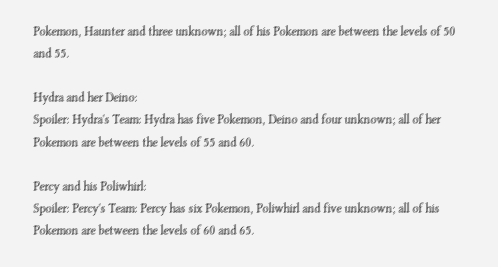Pokemon, Haunter and three unknown; all of his Pokemon are between the levels of 50 and 55.

Hydra and her Deino:
Spoiler: Hydra's Team: Hydra has five Pokemon, Deino and four unknown; all of her Pokemon are between the levels of 55 and 60.

Percy and his Poliwhirl:
Spoiler: Percy's Team: Percy has six Pokemon, Poliwhirl and five unknown; all of his Pokemon are between the levels of 60 and 65.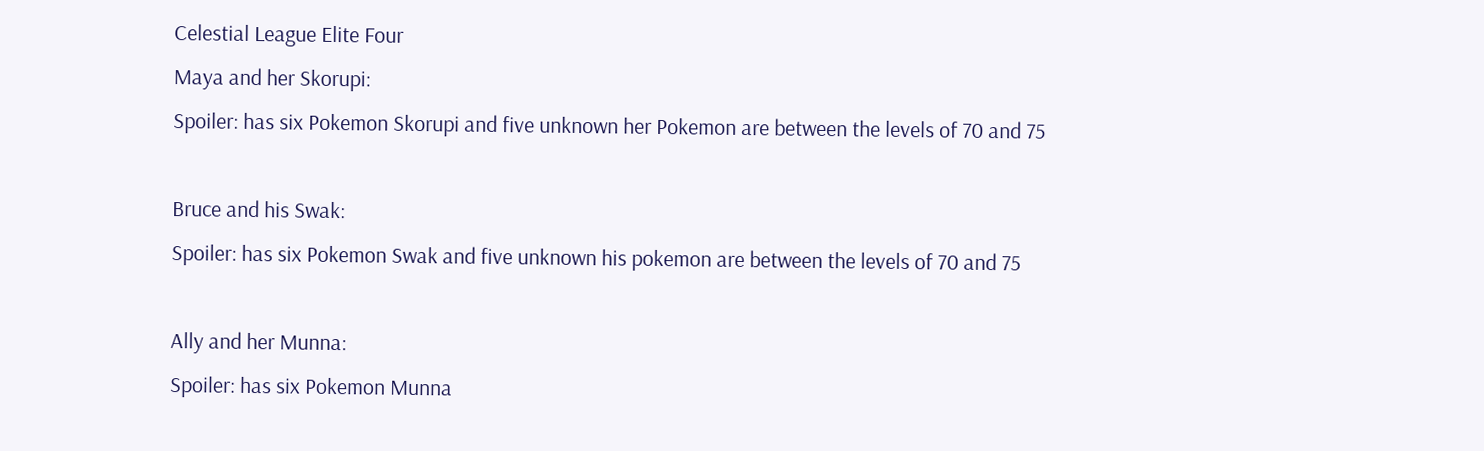Celestial League Elite Four
Maya and her Skorupi:
Spoiler: has six Pokemon Skorupi and five unknown her Pokemon are between the levels of 70 and 75

Bruce and his Swak:
Spoiler: has six Pokemon Swak and five unknown his pokemon are between the levels of 70 and 75

Ally and her Munna:
Spoiler: has six Pokemon Munna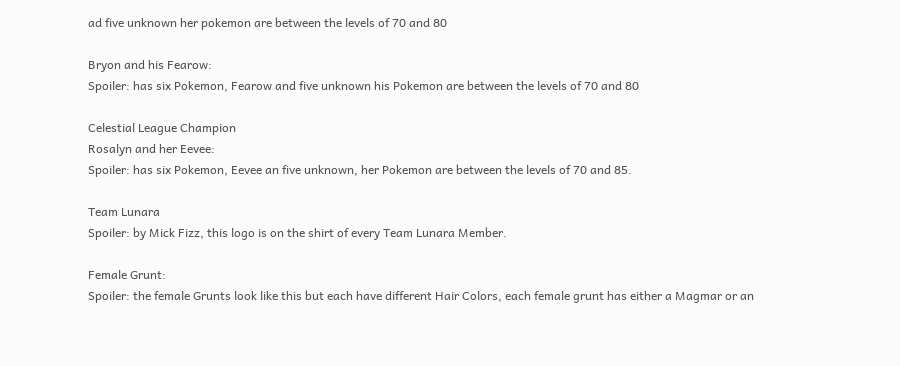ad five unknown her pokemon are between the levels of 70 and 80

Bryon and his Fearow:
Spoiler: has six Pokemon, Fearow and five unknown his Pokemon are between the levels of 70 and 80

Celestial League Champion
Rosalyn and her Eevee:
Spoiler: has six Pokemon, Eevee an five unknown, her Pokemon are between the levels of 70 and 85.

Team Lunara
Spoiler: by Mick Fizz, this logo is on the shirt of every Team Lunara Member.

Female Grunt:
Spoiler: the female Grunts look like this but each have different Hair Colors, each female grunt has either a Magmar or an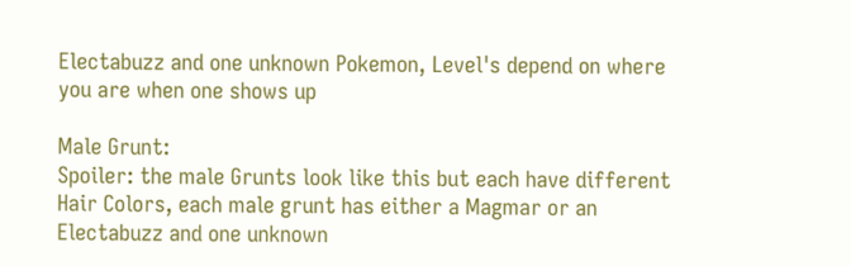Electabuzz and one unknown Pokemon, Level's depend on where you are when one shows up

Male Grunt:
Spoiler: the male Grunts look like this but each have different Hair Colors, each male grunt has either a Magmar or an Electabuzz and one unknown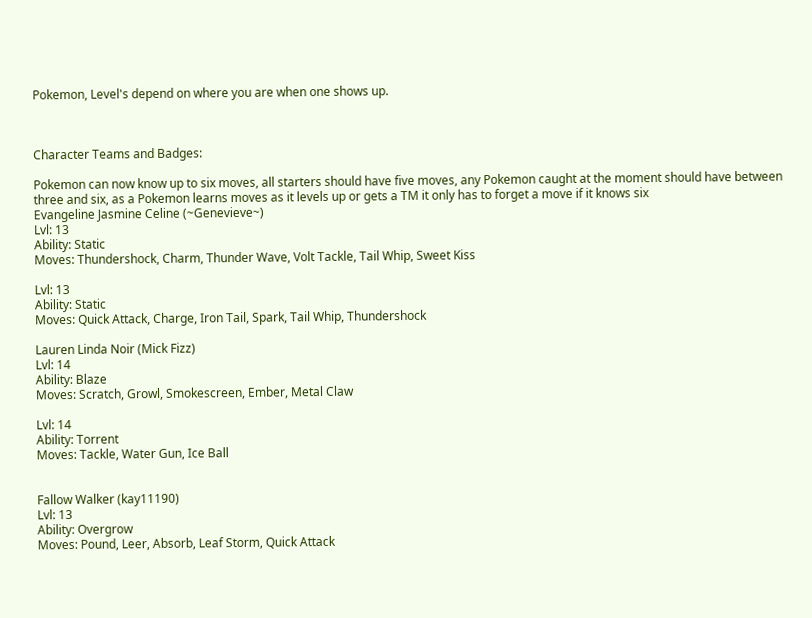Pokemon, Level's depend on where you are when one shows up.



Character Teams and Badges:

Pokemon can now know up to six moves, all starters should have five moves, any Pokemon caught at the moment should have between three and six, as a Pokemon learns moves as it levels up or gets a TM it only has to forget a move if it knows six
Evangeline Jasmine Celine (~Genevieve~)
Lvl: 13
Ability: Static
Moves: Thundershock, Charm, Thunder Wave, Volt Tackle, Tail Whip, Sweet Kiss

Lvl: 13
Ability: Static
Moves: Quick Attack, Charge, Iron Tail, Spark, Tail Whip, Thundershock

Lauren Linda Noir (Mick Fizz)
Lvl: 14
Ability: Blaze
Moves: Scratch, Growl, Smokescreen, Ember, Metal Claw

Lvl: 14
Ability: Torrent
Moves: Tackle, Water Gun, Ice Ball


Fallow Walker (kay11190)
Lvl: 13
Ability: Overgrow
Moves: Pound, Leer, Absorb, Leaf Storm, Quick Attack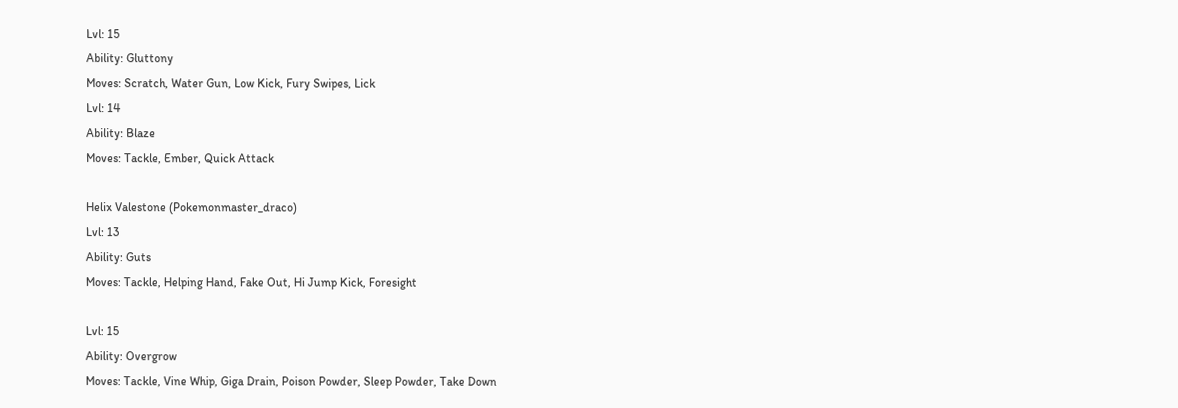Lvl: 15
Ability: Gluttony
Moves: Scratch, Water Gun, Low Kick, Fury Swipes, Lick
Lvl: 14
Ability: Blaze
Moves: Tackle, Ember, Quick Attack

Helix Valestone (Pokemonmaster_draco)
Lvl: 13
Ability: Guts
Moves: Tackle, Helping Hand, Fake Out, Hi Jump Kick, Foresight

Lvl: 15
Ability: Overgrow
Moves: Tackle, Vine Whip, Giga Drain, Poison Powder, Sleep Powder, Take Down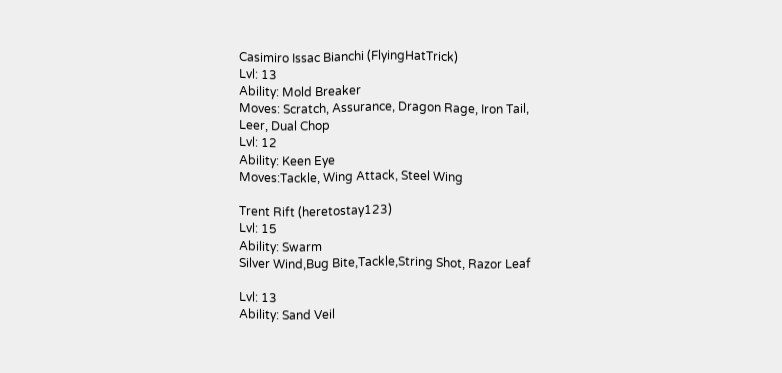Casimiro Issac Bianchi (FlyingHatTrick)
Lvl: 13
Ability: Mold Breaker
Moves: Scratch, Assurance, Dragon Rage, Iron Tail, Leer, Dual Chop
Lvl: 12
Ability: Keen Eye
Moves:Tackle, Wing Attack, Steel Wing

Trent Rift (heretostay123)
Lvl: 15
Ability: Swarm
Silver Wind,Bug Bite,Tackle,String Shot, Razor Leaf

Lvl: 13
Ability: Sand Veil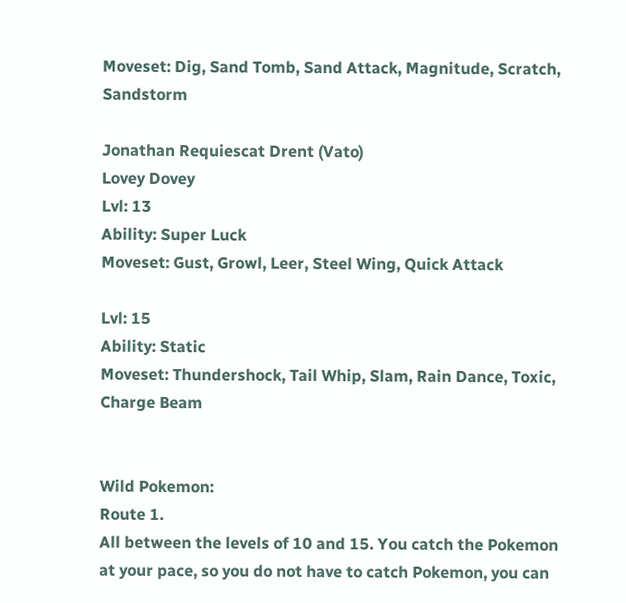Moveset: Dig, Sand Tomb, Sand Attack, Magnitude, Scratch, Sandstorm

Jonathan Requiescat Drent (Vato)
Lovey Dovey
Lvl: 13
Ability: Super Luck
Moveset: Gust, Growl, Leer, Steel Wing, Quick Attack

Lvl: 15
Ability: Static
Moveset: Thundershock, Tail Whip, Slam, Rain Dance, Toxic, Charge Beam


Wild Pokemon:
Route 1.
All between the levels of 10 and 15. You catch the Pokemon at your pace, so you do not have to catch Pokemon, you can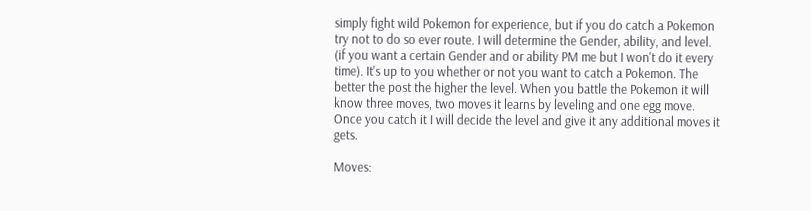simply fight wild Pokemon for experience, but if you do catch a Pokemon try not to do so ever route. I will determine the Gender, ability, and level. (if you want a certain Gender and or ability PM me but I won't do it every time). It's up to you whether or not you want to catch a Pokemon. The better the post the higher the level. When you battle the Pokemon it will know three moves, two moves it learns by leveling and one egg move. Once you catch it I will decide the level and give it any additional moves it gets.

Moves: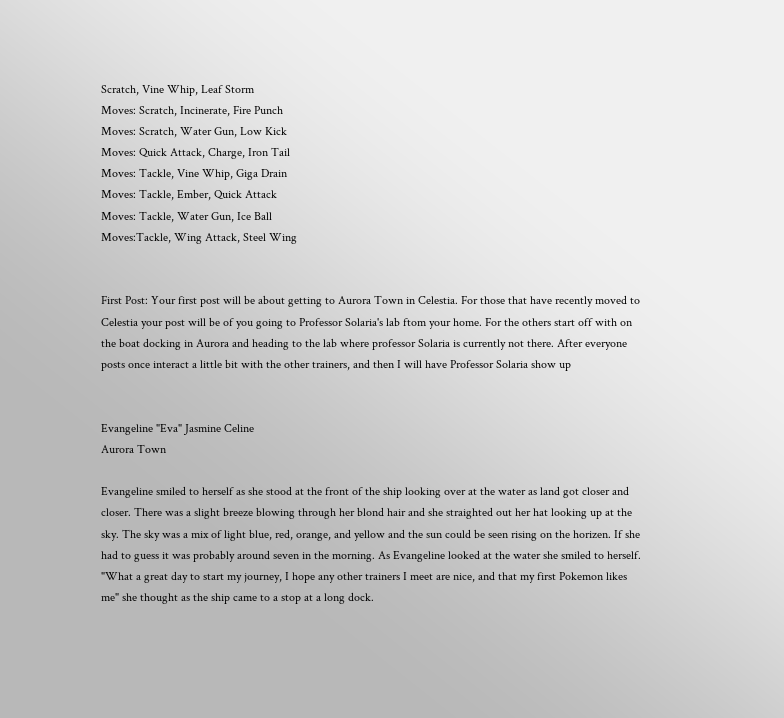Scratch, Vine Whip, Leaf Storm
Moves: Scratch, Incinerate, Fire Punch
Moves: Scratch, Water Gun, Low Kick
Moves: Quick Attack, Charge, Iron Tail
Moves: Tackle, Vine Whip, Giga Drain
Moves: Tackle, Ember, Quick Attack
Moves: Tackle, Water Gun, Ice Ball
Moves:Tackle, Wing Attack, Steel Wing


First Post: Your first post will be about getting to Aurora Town in Celestia. For those that have recently moved to Celestia your post will be of you going to Professor Solaria's lab ftom your home. For the others start off with on the boat docking in Aurora and heading to the lab where professor Solaria is currently not there. After everyone posts once interact a little bit with the other trainers, and then I will have Professor Solaria show up


Evangeline "Eva" Jasmine Celine
Aurora Town

Evangeline smiled to herself as she stood at the front of the ship looking over at the water as land got closer and closer. There was a slight breeze blowing through her blond hair and she straighted out her hat looking up at the sky. The sky was a mix of light blue, red, orange, and yellow and the sun could be seen rising on the horizen. If she had to guess it was probably around seven in the morning. As Evangeline looked at the water she smiled to herself. "What a great day to start my journey, I hope any other trainers I meet are nice, and that my first Pokemon likes me" she thought as the ship came to a stop at a long dock.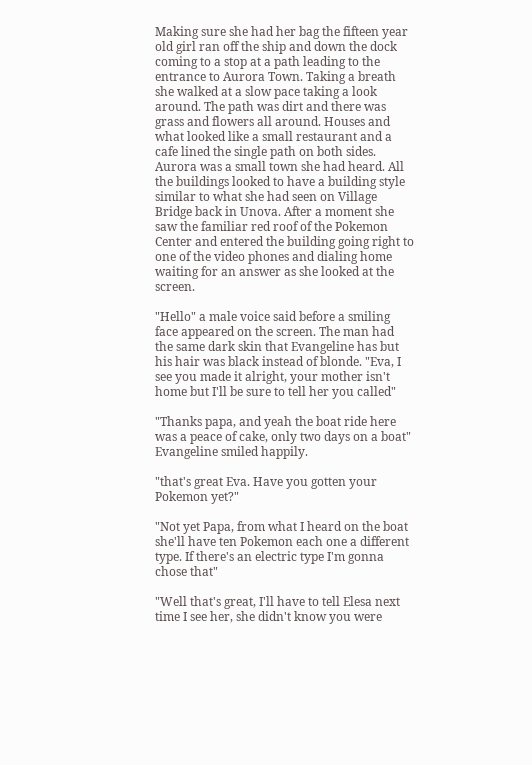Making sure she had her bag the fifteen year old girl ran off the ship and down the dock coming to a stop at a path leading to the entrance to Aurora Town. Taking a breath she walked at a slow pace taking a look around. The path was dirt and there was grass and flowers all around. Houses and what looked like a small restaurant and a cafe lined the single path on both sides. Aurora was a small town she had heard. All the buildings looked to have a building style similar to what she had seen on Village Bridge back in Unova. After a moment she saw the familiar red roof of the Pokemon Center and entered the building going right to one of the video phones and dialing home waiting for an answer as she looked at the screen.

"Hello" a male voice said before a smiling face appeared on the screen. The man had the same dark skin that Evangeline has but his hair was black instead of blonde. "Eva, I see you made it alright, your mother isn't home but I'll be sure to tell her you called"

"Thanks papa, and yeah the boat ride here was a peace of cake, only two days on a boat" Evangeline smiled happily.

"that's great Eva. Have you gotten your Pokemon yet?"

"Not yet Papa, from what I heard on the boat she'll have ten Pokemon each one a different type. If there's an electric type I'm gonna chose that"

"Well that's great, I'll have to tell Elesa next time I see her, she didn't know you were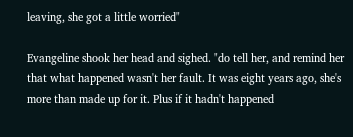leaving, she got a little worried"

Evangeline shook her head and sighed. "do tell her, and remind her that what happened wasn't her fault. It was eight years ago, she's more than made up for it. Plus if it hadn't happened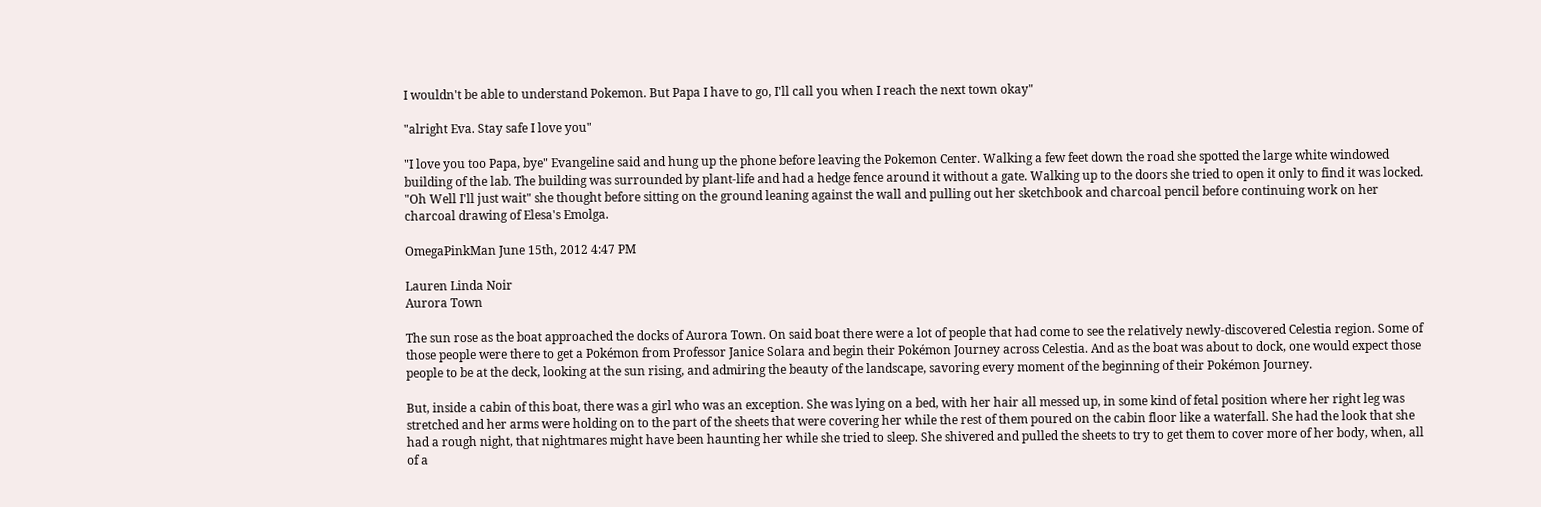I wouldn't be able to understand Pokemon. But Papa I have to go, I'll call you when I reach the next town okay"

"alright Eva. Stay safe I love you"

"I love you too Papa, bye" Evangeline said and hung up the phone before leaving the Pokemon Center. Walking a few feet down the road she spotted the large white windowed building of the lab. The building was surrounded by plant-life and had a hedge fence around it without a gate. Walking up to the doors she tried to open it only to find it was locked. "Oh Well I'll just wait" she thought before sitting on the ground leaning against the wall and pulling out her sketchbook and charcoal pencil before continuing work on her charcoal drawing of Elesa's Emolga.

OmegaPinkMan June 15th, 2012 4:47 PM

Lauren Linda Noir
Aurora Town

The sun rose as the boat approached the docks of Aurora Town. On said boat there were a lot of people that had come to see the relatively newly-discovered Celestia region. Some of those people were there to get a Pokémon from Professor Janice Solara and begin their Pokémon Journey across Celestia. And as the boat was about to dock, one would expect those people to be at the deck, looking at the sun rising, and admiring the beauty of the landscape, savoring every moment of the beginning of their Pokémon Journey.

But, inside a cabin of this boat, there was a girl who was an exception. She was lying on a bed, with her hair all messed up, in some kind of fetal position where her right leg was stretched and her arms were holding on to the part of the sheets that were covering her while the rest of them poured on the cabin floor like a waterfall. She had the look that she had a rough night, that nightmares might have been haunting her while she tried to sleep. She shivered and pulled the sheets to try to get them to cover more of her body, when, all of a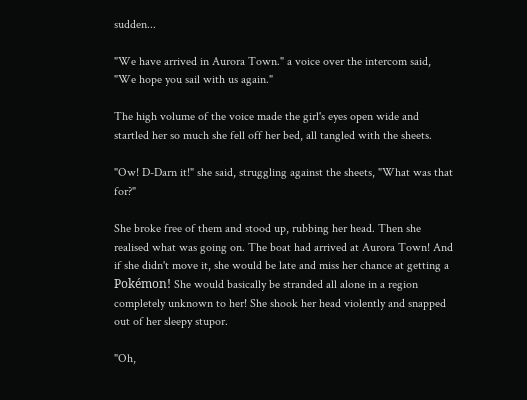sudden...

"We have arrived in Aurora Town." a voice over the intercom said, "We hope you sail with us again."

The high volume of the voice made the girl's eyes open wide and startled her so much she fell off her bed, all tangled with the sheets.

"Ow! D-Darn it!" she said, struggling against the sheets, "What was that for?"

She broke free of them and stood up, rubbing her head. Then she realised what was going on. The boat had arrived at Aurora Town! And if she didn't move it, she would be late and miss her chance at getting a Pokémon! She would basically be stranded all alone in a region completely unknown to her! She shook her head violently and snapped out of her sleepy stupor.

"Oh,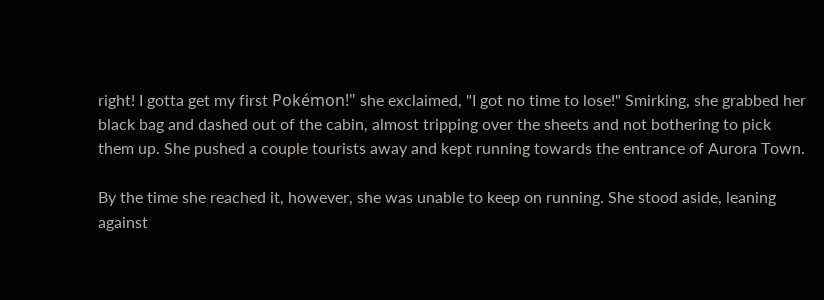right! I gotta get my first Pokémon!" she exclaimed, "I got no time to lose!" Smirking, she grabbed her black bag and dashed out of the cabin, almost tripping over the sheets and not bothering to pick them up. She pushed a couple tourists away and kept running towards the entrance of Aurora Town.

By the time she reached it, however, she was unable to keep on running. She stood aside, leaning against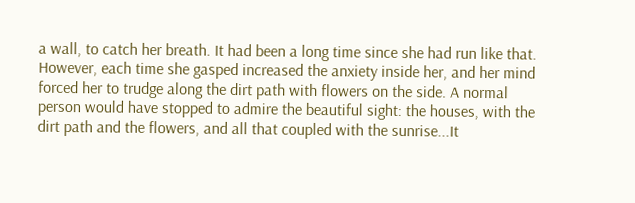a wall, to catch her breath. It had been a long time since she had run like that. However, each time she gasped increased the anxiety inside her, and her mind forced her to trudge along the dirt path with flowers on the side. A normal person would have stopped to admire the beautiful sight: the houses, with the dirt path and the flowers, and all that coupled with the sunrise...It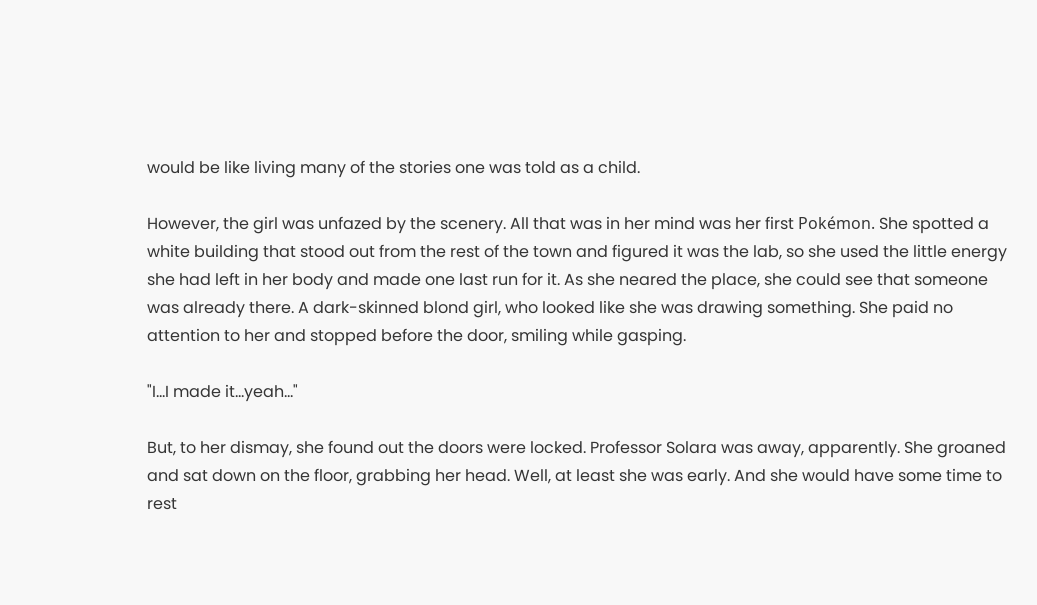would be like living many of the stories one was told as a child.

However, the girl was unfazed by the scenery. All that was in her mind was her first Pokémon. She spotted a white building that stood out from the rest of the town and figured it was the lab, so she used the little energy she had left in her body and made one last run for it. As she neared the place, she could see that someone was already there. A dark-skinned blond girl, who looked like she was drawing something. She paid no attention to her and stopped before the door, smiling while gasping.

"I...I made it...yeah..."

But, to her dismay, she found out the doors were locked. Professor Solara was away, apparently. She groaned and sat down on the floor, grabbing her head. Well, at least she was early. And she would have some time to rest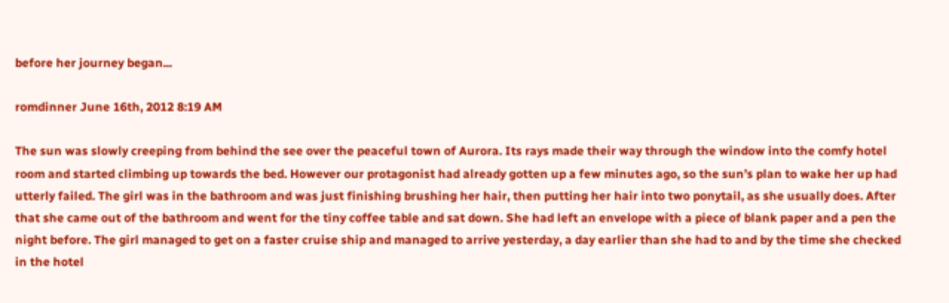before her journey began...

romdinner June 16th, 2012 8:19 AM

The sun was slowly creeping from behind the see over the peaceful town of Aurora. Its rays made their way through the window into the comfy hotel room and started climbing up towards the bed. However our protagonist had already gotten up a few minutes ago, so the sun’s plan to wake her up had utterly failed. The girl was in the bathroom and was just finishing brushing her hair, then putting her hair into two ponytail, as she usually does. After that she came out of the bathroom and went for the tiny coffee table and sat down. She had left an envelope with a piece of blank paper and a pen the night before. The girl managed to get on a faster cruise ship and managed to arrive yesterday, a day earlier than she had to and by the time she checked in the hotel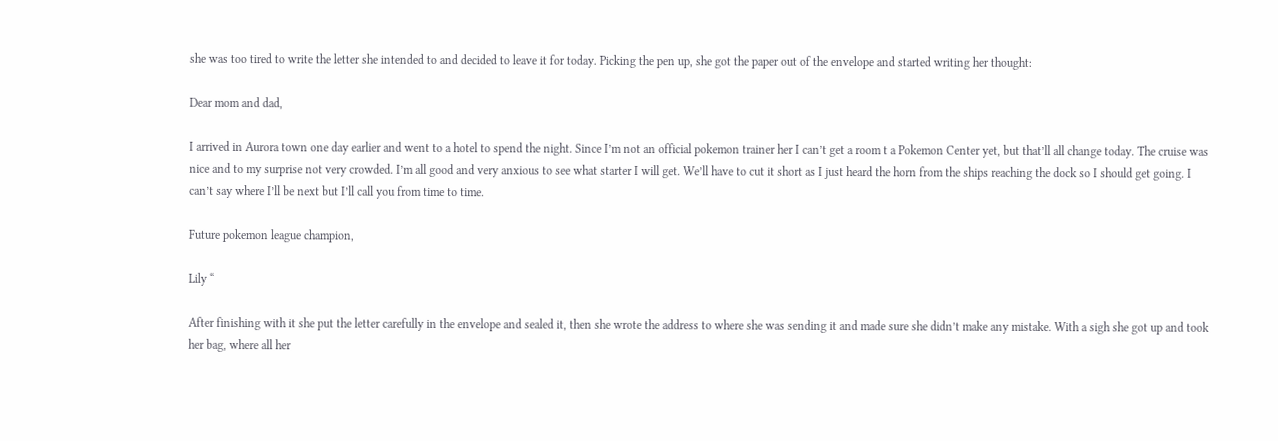she was too tired to write the letter she intended to and decided to leave it for today. Picking the pen up, she got the paper out of the envelope and started writing her thought:

Dear mom and dad,

I arrived in Aurora town one day earlier and went to a hotel to spend the night. Since I’m not an official pokemon trainer her I can’t get a room t a Pokemon Center yet, but that’ll all change today. The cruise was nice and to my surprise not very crowded. I’m all good and very anxious to see what starter I will get. We’ll have to cut it short as I just heard the horn from the ships reaching the dock so I should get going. I can’t say where I’ll be next but I’ll call you from time to time.

Future pokemon league champion,

Lily “

After finishing with it she put the letter carefully in the envelope and sealed it, then she wrote the address to where she was sending it and made sure she didn’t make any mistake. With a sigh she got up and took her bag, where all her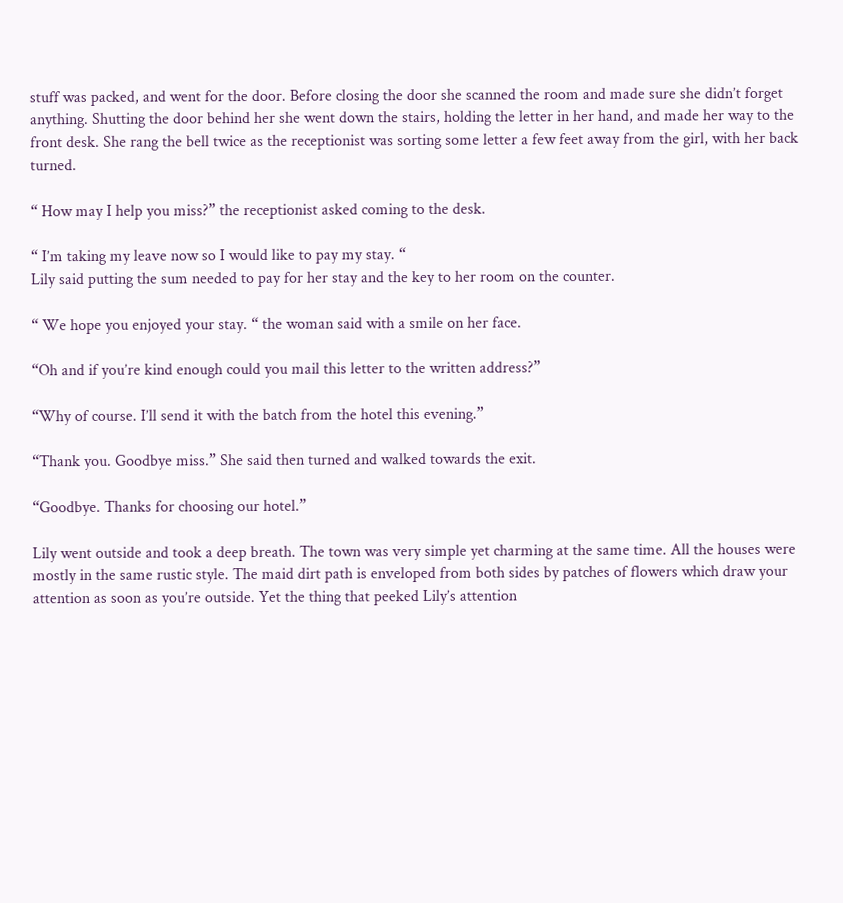stuff was packed, and went for the door. Before closing the door she scanned the room and made sure she didn’t forget anything. Shutting the door behind her she went down the stairs, holding the letter in her hand, and made her way to the front desk. She rang the bell twice as the receptionist was sorting some letter a few feet away from the girl, with her back turned.

“ How may I help you miss?” the receptionist asked coming to the desk.

“ I’m taking my leave now so I would like to pay my stay. “
Lily said putting the sum needed to pay for her stay and the key to her room on the counter.

“ We hope you enjoyed your stay. “ the woman said with a smile on her face.

“Oh and if you’re kind enough could you mail this letter to the written address?”

“Why of course. I’ll send it with the batch from the hotel this evening.”

“Thank you. Goodbye miss.” She said then turned and walked towards the exit.

“Goodbye. Thanks for choosing our hotel.”

Lily went outside and took a deep breath. The town was very simple yet charming at the same time. All the houses were mostly in the same rustic style. The maid dirt path is enveloped from both sides by patches of flowers which draw your attention as soon as you’re outside. Yet the thing that peeked Lily’s attention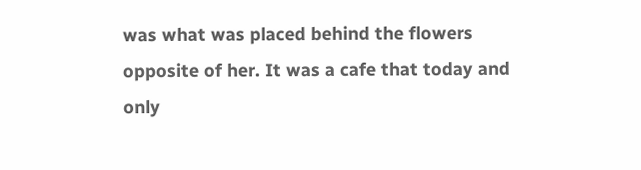was what was placed behind the flowers opposite of her. It was a cafe that today and only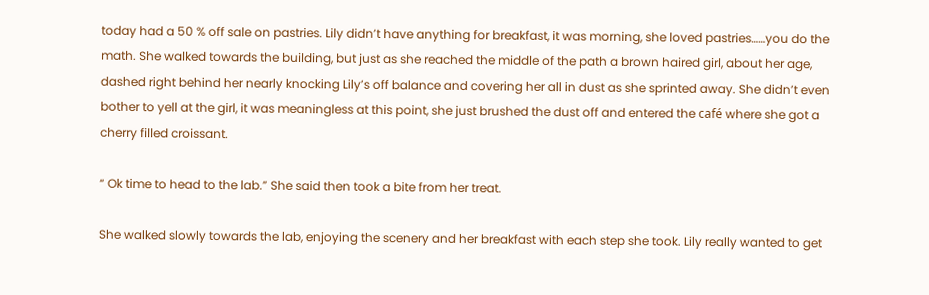today had a 50 % off sale on pastries. Lily didn’t have anything for breakfast, it was morning, she loved pastries……you do the math. She walked towards the building, but just as she reached the middle of the path a brown haired girl, about her age, dashed right behind her nearly knocking Lily’s off balance and covering her all in dust as she sprinted away. She didn’t even bother to yell at the girl, it was meaningless at this point, she just brushed the dust off and entered the café where she got a cherry filled croissant.

“ Ok time to head to the lab.” She said then took a bite from her treat.

She walked slowly towards the lab, enjoying the scenery and her breakfast with each step she took. Lily really wanted to get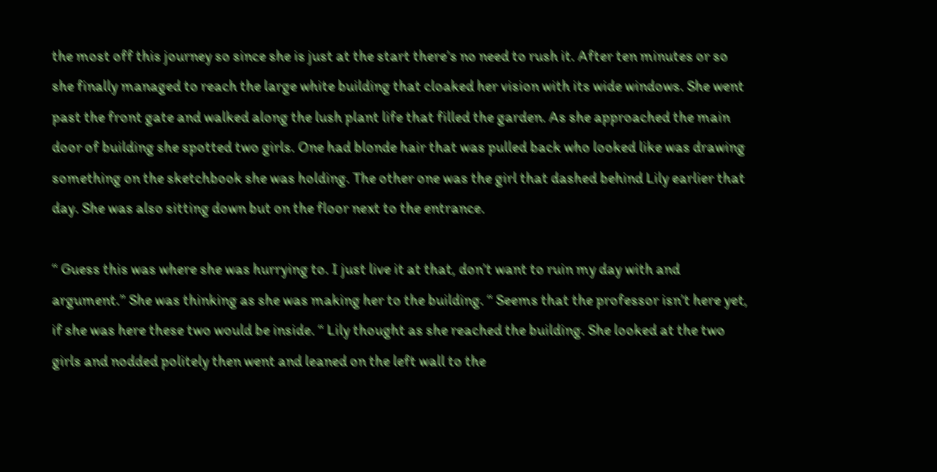the most off this journey so since she is just at the start there’s no need to rush it. After ten minutes or so she finally managed to reach the large white building that cloaked her vision with its wide windows. She went past the front gate and walked along the lush plant life that filled the garden. As she approached the main door of building she spotted two girls. One had blonde hair that was pulled back who looked like was drawing something on the sketchbook she was holding. The other one was the girl that dashed behind Lily earlier that day. She was also sitting down but on the floor next to the entrance.

“ Guess this was where she was hurrying to. I just live it at that, don’t want to ruin my day with and argument.” She was thinking as she was making her to the building. “ Seems that the professor isn’t here yet, if she was here these two would be inside. “ Lily thought as she reached the building. She looked at the two girls and nodded politely then went and leaned on the left wall to the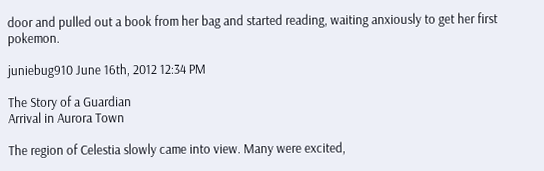door and pulled out a book from her bag and started reading, waiting anxiously to get her first pokemon.

juniebug910 June 16th, 2012 12:34 PM

The Story of a Guardian
Arrival in Aurora Town

The region of Celestia slowly came into view. Many were excited,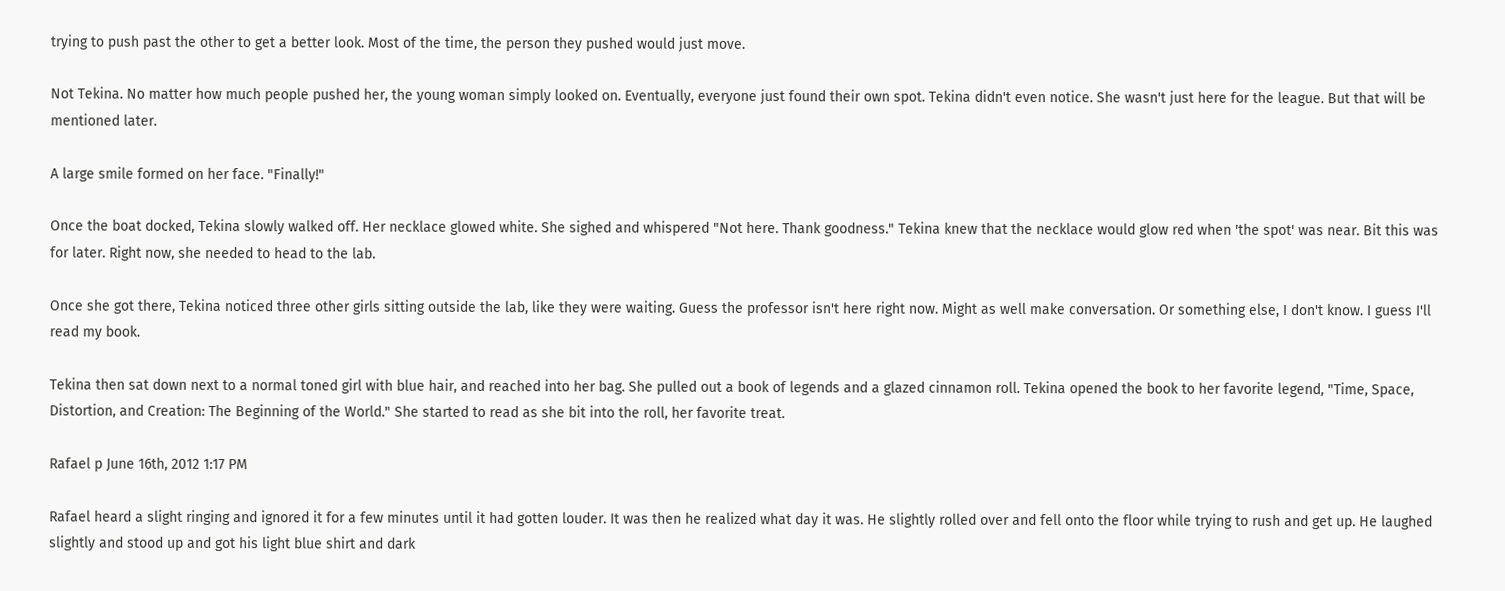trying to push past the other to get a better look. Most of the time, the person they pushed would just move.

Not Tekina. No matter how much people pushed her, the young woman simply looked on. Eventually, everyone just found their own spot. Tekina didn't even notice. She wasn't just here for the league. But that will be mentioned later.

A large smile formed on her face. "Finally!"

Once the boat docked, Tekina slowly walked off. Her necklace glowed white. She sighed and whispered "Not here. Thank goodness." Tekina knew that the necklace would glow red when 'the spot' was near. Bit this was for later. Right now, she needed to head to the lab.

Once she got there, Tekina noticed three other girls sitting outside the lab, like they were waiting. Guess the professor isn't here right now. Might as well make conversation. Or something else, I don't know. I guess I'll read my book.

Tekina then sat down next to a normal toned girl with blue hair, and reached into her bag. She pulled out a book of legends and a glazed cinnamon roll. Tekina opened the book to her favorite legend, "Time, Space, Distortion, and Creation: The Beginning of the World." She started to read as she bit into the roll, her favorite treat.

Rafael p June 16th, 2012 1:17 PM

Rafael heard a slight ringing and ignored it for a few minutes until it had gotten louder. It was then he realized what day it was. He slightly rolled over and fell onto the floor while trying to rush and get up. He laughed slightly and stood up and got his light blue shirt and dark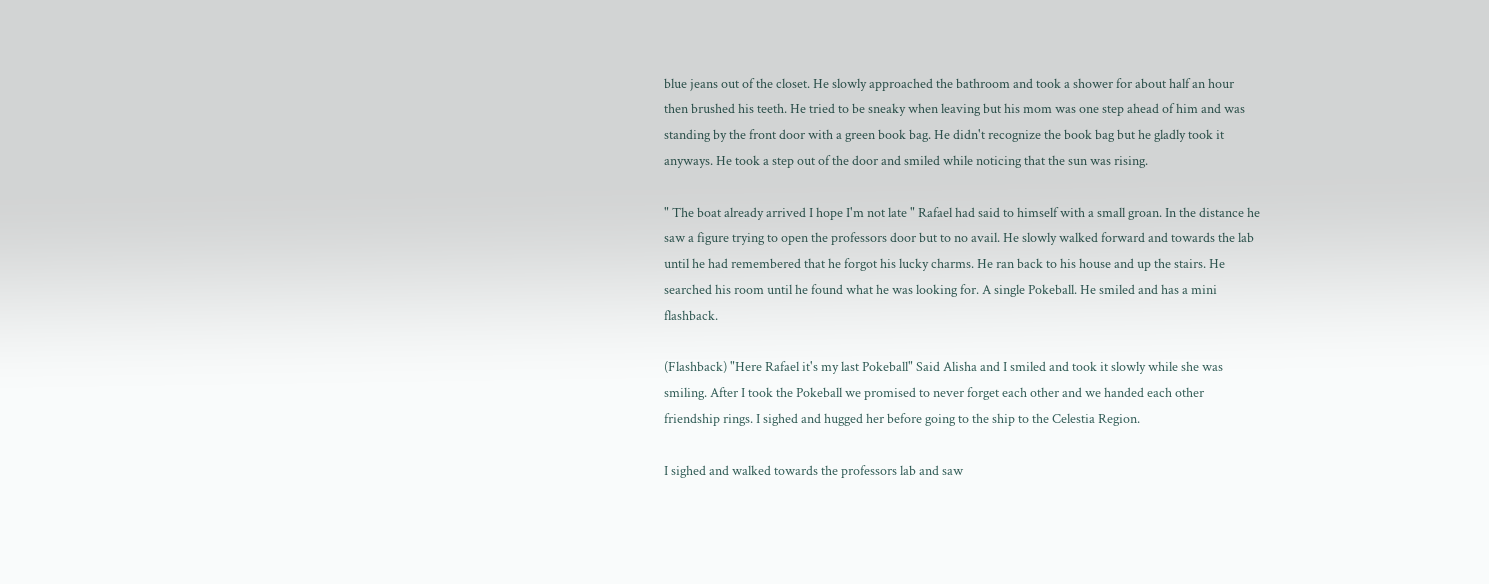blue jeans out of the closet. He slowly approached the bathroom and took a shower for about half an hour then brushed his teeth. He tried to be sneaky when leaving but his mom was one step ahead of him and was standing by the front door with a green book bag. He didn't recognize the book bag but he gladly took it anyways. He took a step out of the door and smiled while noticing that the sun was rising.

" The boat already arrived I hope I'm not late " Rafael had said to himself with a small groan. In the distance he saw a figure trying to open the professors door but to no avail. He slowly walked forward and towards the lab until he had remembered that he forgot his lucky charms. He ran back to his house and up the stairs. He searched his room until he found what he was looking for. A single Pokeball. He smiled and has a mini flashback.

(Flashback) "Here Rafael it's my last Pokeball" Said Alisha and I smiled and took it slowly while she was smiling. After I took the Pokeball we promised to never forget each other and we handed each other friendship rings. I sighed and hugged her before going to the ship to the Celestia Region.

I sighed and walked towards the professors lab and saw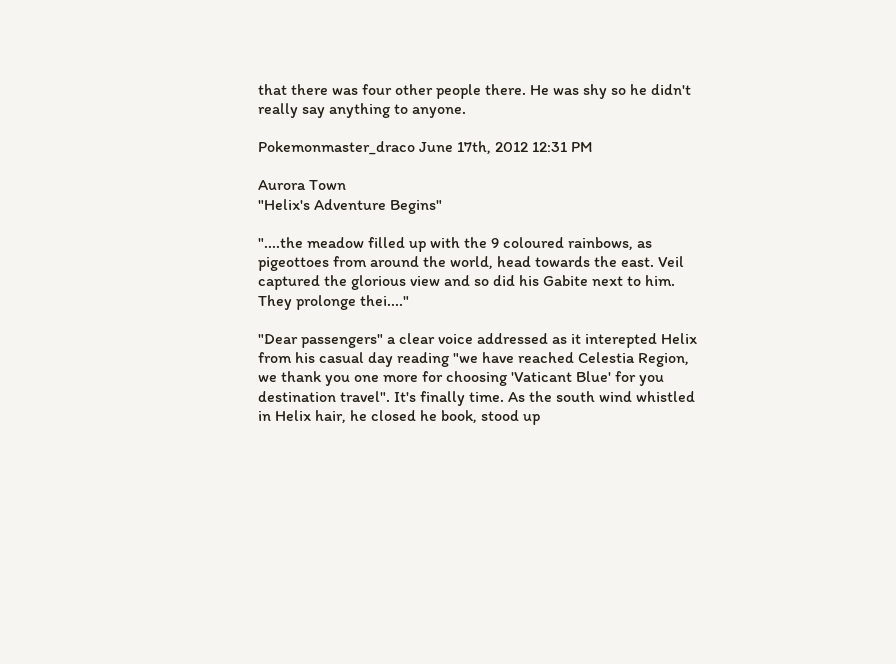that there was four other people there. He was shy so he didn't really say anything to anyone.

Pokemonmaster_draco June 17th, 2012 12:31 PM

Aurora Town
"Helix's Adventure Begins"

"....the meadow filled up with the 9 coloured rainbows, as pigeottoes from around the world, head towards the east. Veil captured the glorious view and so did his Gabite next to him. They prolonge thei...."

"Dear passengers" a clear voice addressed as it interepted Helix from his casual day reading "we have reached Celestia Region, we thank you one more for choosing 'Vaticant Blue' for you destination travel". It's finally time. As the south wind whistled in Helix hair, he closed he book, stood up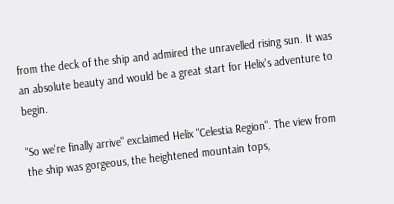from the deck of the ship and admired the unravelled rising sun. It was an absolute beauty and would be a great start for Helix's adventure to begin.

"So we're finally arrive" exclaimed Helix "Celestia Region". The view from the ship was gorgeous, the heightened mountain tops,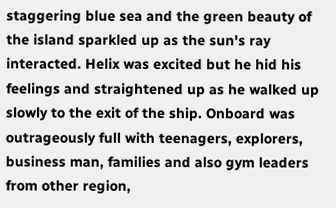staggering blue sea and the green beauty of the island sparkled up as the sun's ray interacted. Helix was excited but he hid his feelings and straightened up as he walked up slowly to the exit of the ship. Onboard was outrageously full with teenagers, explorers, business man, families and also gym leaders from other region,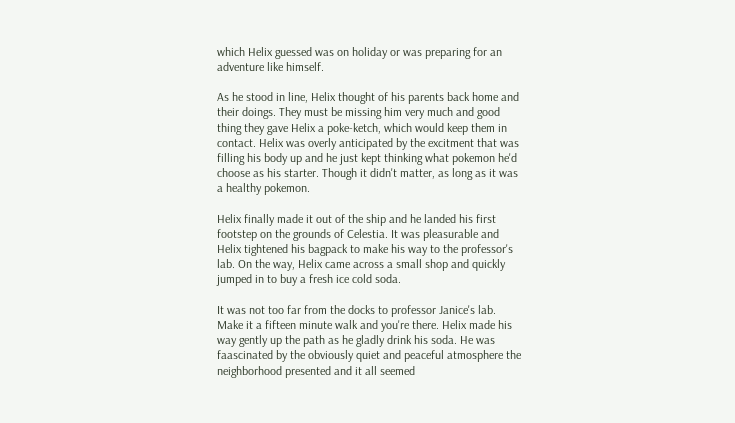which Helix guessed was on holiday or was preparing for an adventure like himself.

As he stood in line, Helix thought of his parents back home and their doings. They must be missing him very much and good thing they gave Helix a poke-ketch, which would keep them in contact. Helix was overly anticipated by the excitment that was filling his body up and he just kept thinking what pokemon he'd choose as his starter. Though it didn't matter, as long as it was a healthy pokemon.

Helix finally made it out of the ship and he landed his first footstep on the grounds of Celestia. It was pleasurable and Helix tightened his bagpack to make his way to the professor's lab. On the way, Helix came across a small shop and quickly jumped in to buy a fresh ice cold soda.

It was not too far from the docks to professor Janice's lab. Make it a fifteen minute walk and you're there. Helix made his way gently up the path as he gladly drink his soda. He was faascinated by the obviously quiet and peaceful atmosphere the neighborhood presented and it all seemed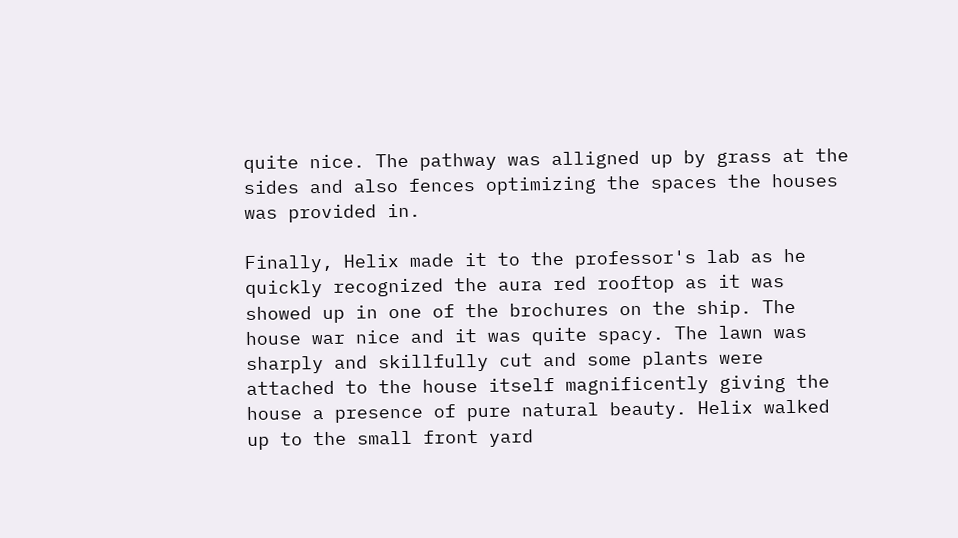quite nice. The pathway was alligned up by grass at the sides and also fences optimizing the spaces the houses was provided in.

Finally, Helix made it to the professor's lab as he quickly recognized the aura red rooftop as it was showed up in one of the brochures on the ship. The house war nice and it was quite spacy. The lawn was sharply and skillfully cut and some plants were attached to the house itself magnificently giving the house a presence of pure natural beauty. Helix walked up to the small front yard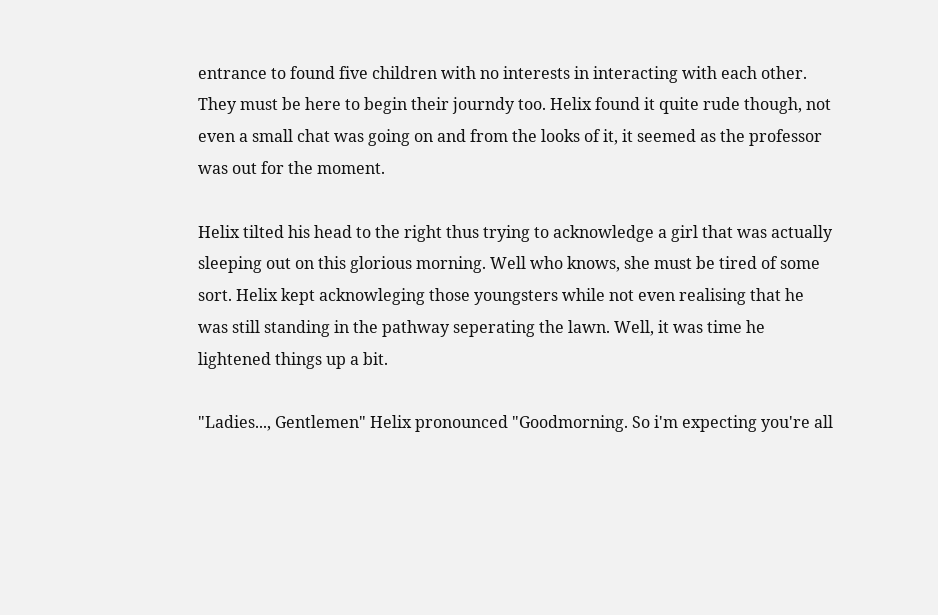entrance to found five children with no interests in interacting with each other. They must be here to begin their journdy too. Helix found it quite rude though, not even a small chat was going on and from the looks of it, it seemed as the professor was out for the moment.

Helix tilted his head to the right thus trying to acknowledge a girl that was actually sleeping out on this glorious morning. Well who knows, she must be tired of some sort. Helix kept acknowleging those youngsters while not even realising that he was still standing in the pathway seperating the lawn. Well, it was time he lightened things up a bit.

"Ladies..., Gentlemen" Helix pronounced "Goodmorning. So i'm expecting you're all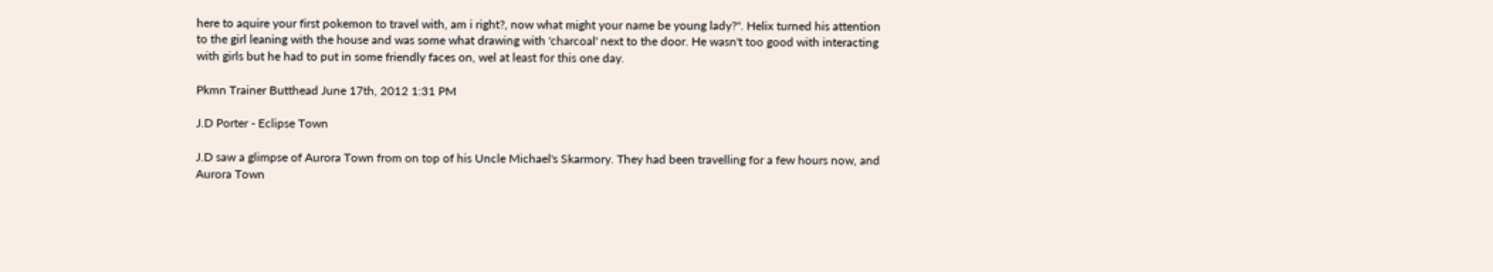here to aquire your first pokemon to travel with, am i right?, now what might your name be young lady?". Helix turned his attention to the girl leaning with the house and was some what drawing with 'charcoal' next to the door. He wasn't too good with interacting with girls but he had to put in some friendly faces on, wel at least for this one day.

Pkmn Trainer Butthead June 17th, 2012 1:31 PM

J.D Porter - Eclipse Town

J.D saw a glimpse of Aurora Town from on top of his Uncle Michael's Skarmory. They had been travelling for a few hours now, and Aurora Town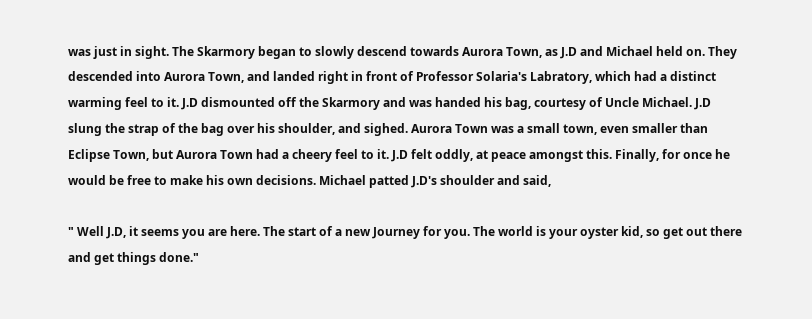was just in sight. The Skarmory began to slowly descend towards Aurora Town, as J.D and Michael held on. They descended into Aurora Town, and landed right in front of Professor Solaria's Labratory, which had a distinct warming feel to it. J.D dismounted off the Skarmory and was handed his bag, courtesy of Uncle Michael. J.D slung the strap of the bag over his shoulder, and sighed. Aurora Town was a small town, even smaller than Eclipse Town, but Aurora Town had a cheery feel to it. J.D felt oddly, at peace amongst this. Finally, for once he would be free to make his own decisions. Michael patted J.D's shoulder and said,

" Well J.D, it seems you are here. The start of a new Journey for you. The world is your oyster kid, so get out there and get things done."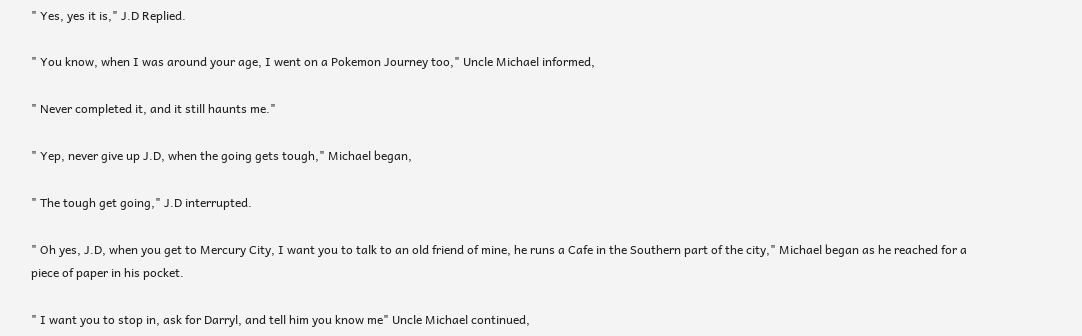" Yes, yes it is," J.D Replied.

" You know, when I was around your age, I went on a Pokemon Journey too," Uncle Michael informed,

" Never completed it, and it still haunts me."

" Yep, never give up J.D, when the going gets tough," Michael began,

" The tough get going," J.D interrupted.

" Oh yes, J.D, when you get to Mercury City, I want you to talk to an old friend of mine, he runs a Cafe in the Southern part of the city," Michael began as he reached for a piece of paper in his pocket.

" I want you to stop in, ask for Darryl, and tell him you know me" Uncle Michael continued,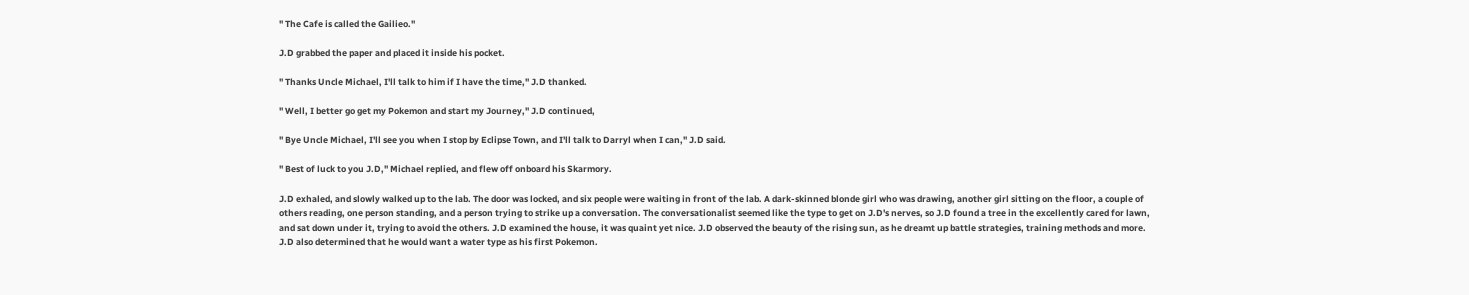" The Cafe is called the Gailieo."

J.D grabbed the paper and placed it inside his pocket.

" Thanks Uncle Michael, I'll talk to him if I have the time," J.D thanked.

" Well, I better go get my Pokemon and start my Journey," J.D continued,

" Bye Uncle Michael, I'll see you when I stop by Eclipse Town, and I'll talk to Darryl when I can," J.D said.

" Best of luck to you J.D," Michael replied, and flew off onboard his Skarmory.

J.D exhaled, and slowly walked up to the lab. The door was locked, and six people were waiting in front of the lab. A dark-skinned blonde girl who was drawing, another girl sitting on the floor, a couple of others reading, one person standing, and a person trying to strike up a conversation. The conversationalist seemed like the type to get on J.D's nerves, so J.D found a tree in the excellently cared for lawn, and sat down under it, trying to avoid the others. J.D examined the house, it was quaint yet nice. J.D observed the beauty of the rising sun, as he dreamt up battle strategies, training methods and more. J.D also determined that he would want a water type as his first Pokemon.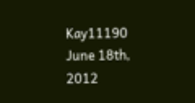Kay11190 June 18th, 2012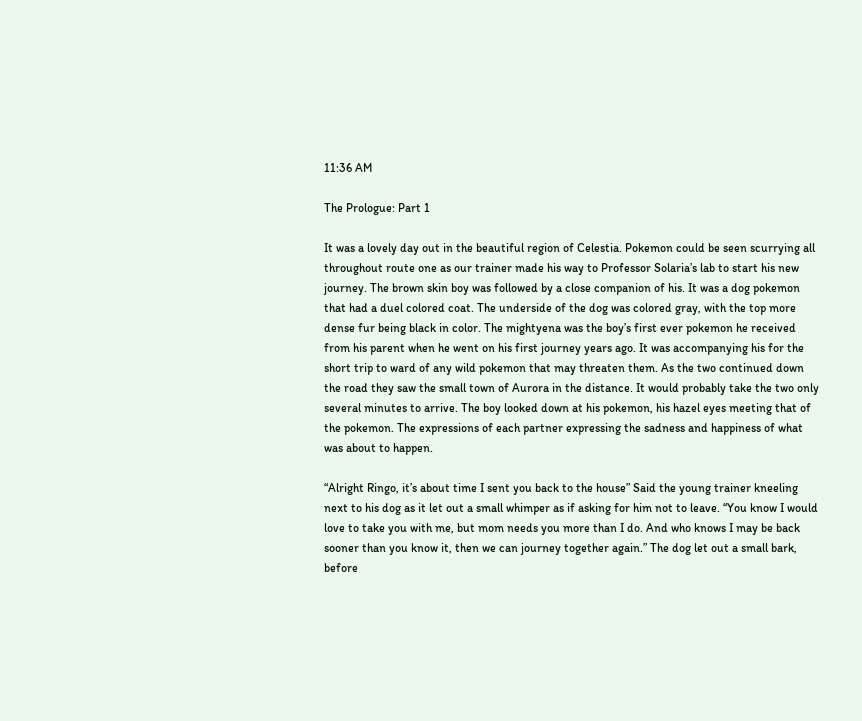11:36 AM

The Prologue: Part 1

It was a lovely day out in the beautiful region of Celestia. Pokemon could be seen scurrying all throughout route one as our trainer made his way to Professor Solaria’s lab to start his new journey. The brown skin boy was followed by a close companion of his. It was a dog pokemon that had a duel colored coat. The underside of the dog was colored gray, with the top more dense fur being black in color. The mightyena was the boy’s first ever pokemon he received from his parent when he went on his first journey years ago. It was accompanying his for the short trip to ward of any wild pokemon that may threaten them. As the two continued down the road they saw the small town of Aurora in the distance. It would probably take the two only several minutes to arrive. The boy looked down at his pokemon, his hazel eyes meeting that of the pokemon. The expressions of each partner expressing the sadness and happiness of what was about to happen.

“Alright Ringo, it’s about time I sent you back to the house” Said the young trainer kneeling next to his dog as it let out a small whimper as if asking for him not to leave. “You know I would love to take you with me, but mom needs you more than I do. And who knows I may be back sooner than you know it, then we can journey together again.” The dog let out a small bark, before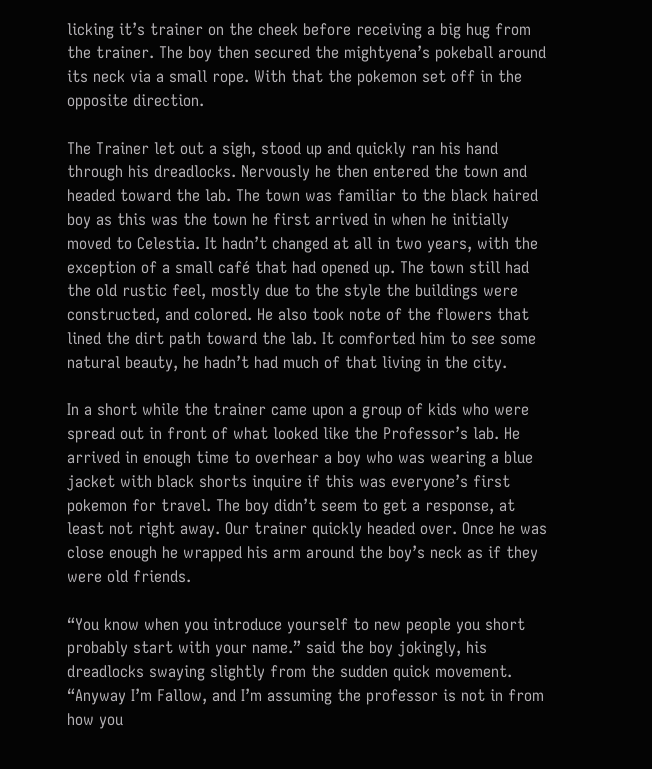licking it’s trainer on the cheek before receiving a big hug from the trainer. The boy then secured the mightyena’s pokeball around its neck via a small rope. With that the pokemon set off in the opposite direction.

The Trainer let out a sigh, stood up and quickly ran his hand through his dreadlocks. Nervously he then entered the town and headed toward the lab. The town was familiar to the black haired boy as this was the town he first arrived in when he initially moved to Celestia. It hadn’t changed at all in two years, with the exception of a small café that had opened up. The town still had the old rustic feel, mostly due to the style the buildings were constructed, and colored. He also took note of the flowers that lined the dirt path toward the lab. It comforted him to see some natural beauty, he hadn’t had much of that living in the city.

In a short while the trainer came upon a group of kids who were spread out in front of what looked like the Professor’s lab. He arrived in enough time to overhear a boy who was wearing a blue jacket with black shorts inquire if this was everyone’s first pokemon for travel. The boy didn’t seem to get a response, at least not right away. Our trainer quickly headed over. Once he was close enough he wrapped his arm around the boy’s neck as if they were old friends.

“You know when you introduce yourself to new people you short probably start with your name.” said the boy jokingly, his dreadlocks swaying slightly from the sudden quick movement. “Anyway I’m Fallow, and I’m assuming the professor is not in from how you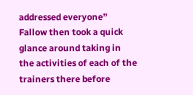addressed everyone” Fallow then took a quick glance around taking in the activities of each of the trainers there before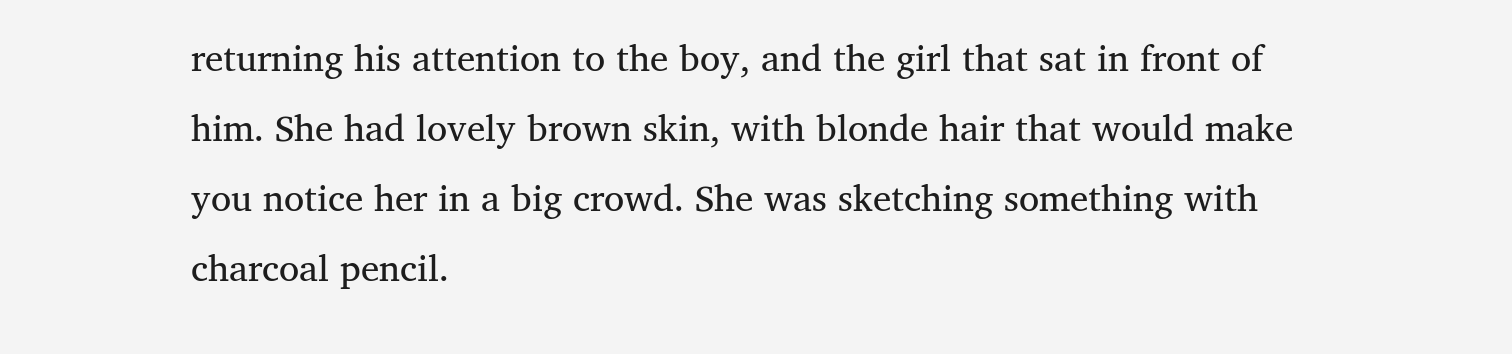returning his attention to the boy, and the girl that sat in front of him. She had lovely brown skin, with blonde hair that would make you notice her in a big crowd. She was sketching something with charcoal pencil.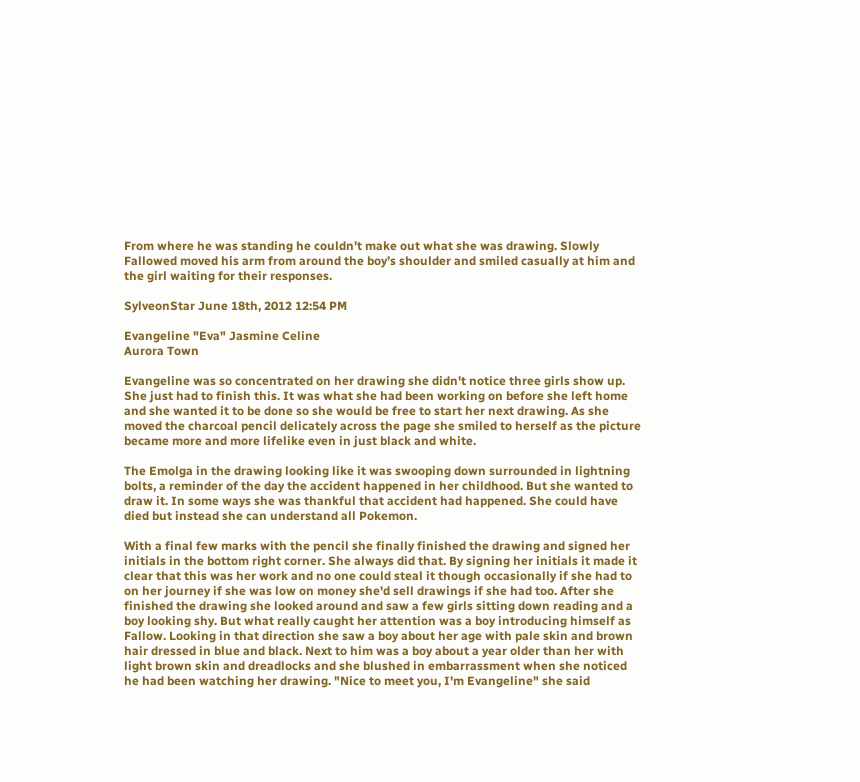From where he was standing he couldn’t make out what she was drawing. Slowly Fallowed moved his arm from around the boy’s shoulder and smiled casually at him and the girl waiting for their responses.

SylveonStar June 18th, 2012 12:54 PM

Evangeline "Eva" Jasmine Celine
Aurora Town

Evangeline was so concentrated on her drawing she didn't notice three girls show up. She just had to finish this. It was what she had been working on before she left home and she wanted it to be done so she would be free to start her next drawing. As she moved the charcoal pencil delicately across the page she smiled to herself as the picture became more and more lifelike even in just black and white.

The Emolga in the drawing looking like it was swooping down surrounded in lightning bolts, a reminder of the day the accident happened in her childhood. But she wanted to draw it. In some ways she was thankful that accident had happened. She could have died but instead she can understand all Pokemon.

With a final few marks with the pencil she finally finished the drawing and signed her initials in the bottom right corner. She always did that. By signing her initials it made it clear that this was her work and no one could steal it though occasionally if she had to on her journey if she was low on money she'd sell drawings if she had too. After she finished the drawing she looked around and saw a few girls sitting down reading and a boy looking shy. But what really caught her attention was a boy introducing himself as Fallow. Looking in that direction she saw a boy about her age with pale skin and brown hair dressed in blue and black. Next to him was a boy about a year older than her with light brown skin and dreadlocks and she blushed in embarrassment when she noticed he had been watching her drawing. "Nice to meet you, I'm Evangeline" she said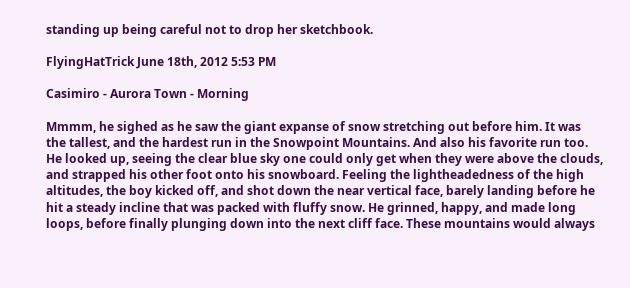standing up being careful not to drop her sketchbook.

FlyingHatTrick June 18th, 2012 5:53 PM

Casimiro - Aurora Town - Morning

Mmmm, he sighed as he saw the giant expanse of snow stretching out before him. It was the tallest, and the hardest run in the Snowpoint Mountains. And also his favorite run too. He looked up, seeing the clear blue sky one could only get when they were above the clouds, and strapped his other foot onto his snowboard. Feeling the lightheadedness of the high altitudes, the boy kicked off, and shot down the near vertical face, barely landing before he hit a steady incline that was packed with fluffy snow. He grinned, happy, and made long loops, before finally plunging down into the next cliff face. These mountains would always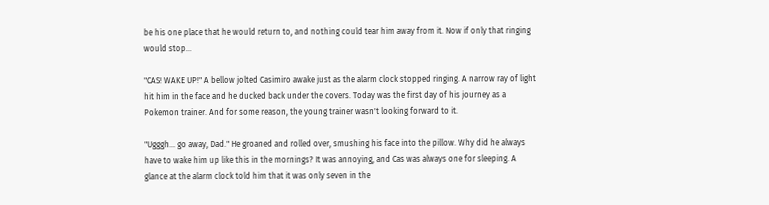be his one place that he would return to, and nothing could tear him away from it. Now if only that ringing would stop...

"CAS! WAKE UP!" A bellow jolted Casimiro awake just as the alarm clock stopped ringing. A narrow ray of light hit him in the face and he ducked back under the covers. Today was the first day of his journey as a Pokemon trainer. And for some reason, the young trainer wasn't looking forward to it.

"Ugggh... go away, Dad." He groaned and rolled over, smushing his face into the pillow. Why did he always have to wake him up like this in the mornings? It was annoying, and Cas was always one for sleeping. A glance at the alarm clock told him that it was only seven in the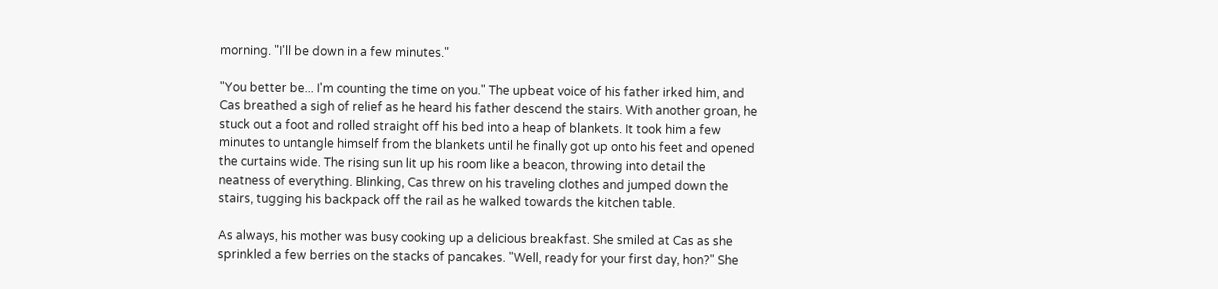morning. "I'll be down in a few minutes."

"You better be... I'm counting the time on you." The upbeat voice of his father irked him, and Cas breathed a sigh of relief as he heard his father descend the stairs. With another groan, he stuck out a foot and rolled straight off his bed into a heap of blankets. It took him a few minutes to untangle himself from the blankets until he finally got up onto his feet and opened the curtains wide. The rising sun lit up his room like a beacon, throwing into detail the neatness of everything. Blinking, Cas threw on his traveling clothes and jumped down the stairs, tugging his backpack off the rail as he walked towards the kitchen table.

As always, his mother was busy cooking up a delicious breakfast. She smiled at Cas as she sprinkled a few berries on the stacks of pancakes. "Well, ready for your first day, hon?" She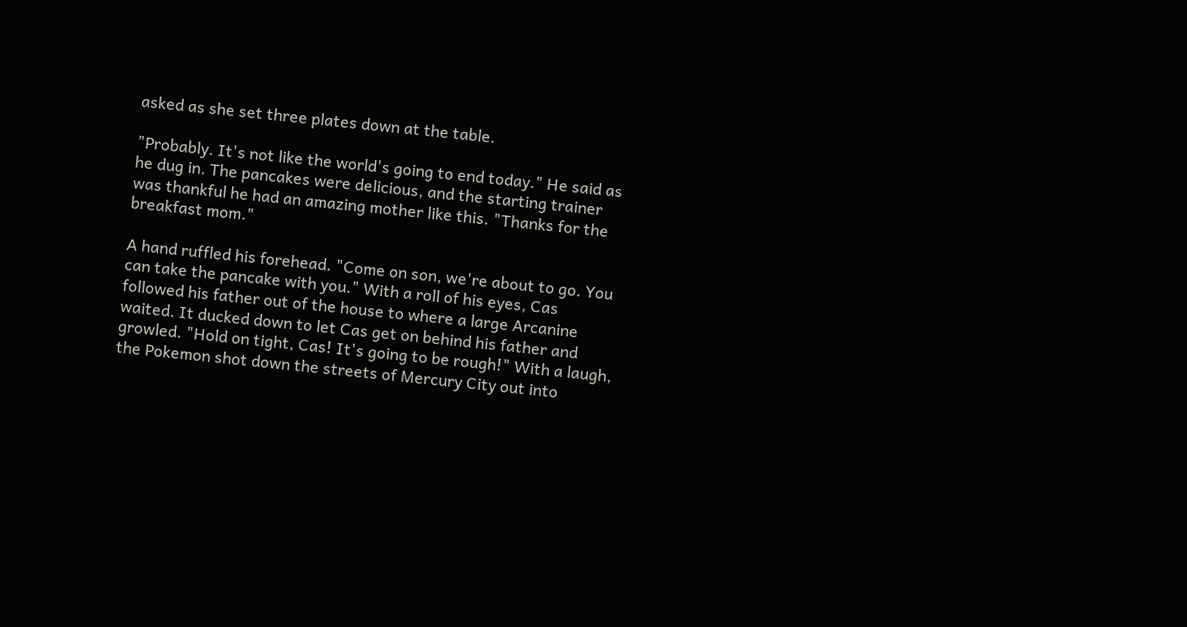asked as she set three plates down at the table.

"Probably. It's not like the world's going to end today." He said as he dug in. The pancakes were delicious, and the starting trainer was thankful he had an amazing mother like this. "Thanks for the breakfast mom."

A hand ruffled his forehead. "Come on son, we're about to go. You can take the pancake with you." With a roll of his eyes, Cas followed his father out of the house to where a large Arcanine waited. It ducked down to let Cas get on behind his father and growled. "Hold on tight, Cas! It's going to be rough!" With a laugh, the Pokemon shot down the streets of Mercury City out into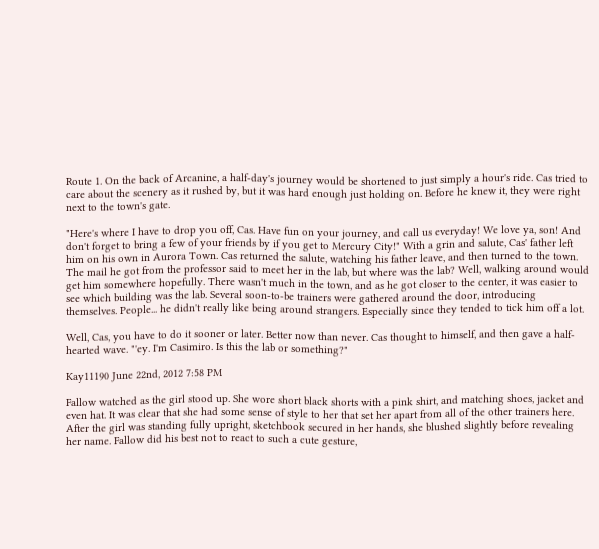Route 1. On the back of Arcanine, a half-day's journey would be shortened to just simply a hour's ride. Cas tried to care about the scenery as it rushed by, but it was hard enough just holding on. Before he knew it, they were right next to the town's gate.

"Here's where I have to drop you off, Cas. Have fun on your journey, and call us everyday! We love ya, son! And don't forget to bring a few of your friends by if you get to Mercury City!" With a grin and salute, Cas' father left him on his own in Aurora Town. Cas returned the salute, watching his father leave, and then turned to the town. The mail he got from the professor said to meet her in the lab, but where was the lab? Well, walking around would get him somewhere hopefully. There wasn't much in the town, and as he got closer to the center, it was easier to see which building was the lab. Several soon-to-be trainers were gathered around the door, introducing themselves. People... he didn't really like being around strangers. Especially since they tended to tick him off a lot.

Well, Cas, you have to do it sooner or later. Better now than never. Cas thought to himself, and then gave a half-hearted wave. "'ey. I'm Casimiro. Is this the lab or something?"

Kay11190 June 22nd, 2012 7:58 PM

Fallow watched as the girl stood up. She wore short black shorts with a pink shirt, and matching shoes, jacket and even hat. It was clear that she had some sense of style to her that set her apart from all of the other trainers here. After the girl was standing fully upright, sketchbook secured in her hands, she blushed slightly before revealing her name. Fallow did his best not to react to such a cute gesture,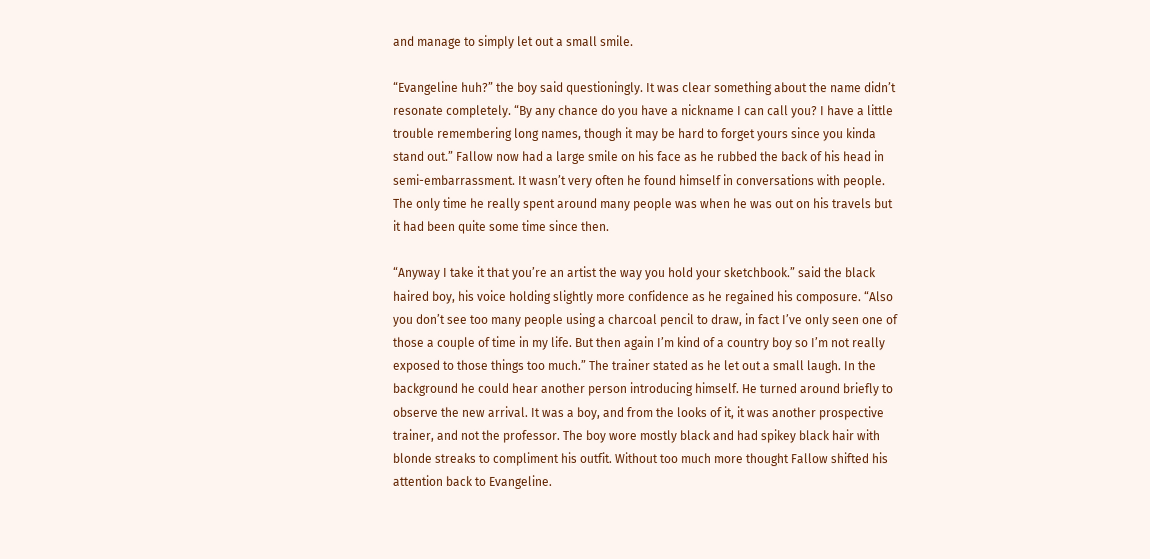and manage to simply let out a small smile.

“Evangeline huh?” the boy said questioningly. It was clear something about the name didn’t resonate completely. “By any chance do you have a nickname I can call you? I have a little trouble remembering long names, though it may be hard to forget yours since you kinda stand out.” Fallow now had a large smile on his face as he rubbed the back of his head in semi-embarrassment. It wasn’t very often he found himself in conversations with people. The only time he really spent around many people was when he was out on his travels but it had been quite some time since then.

“Anyway I take it that you’re an artist the way you hold your sketchbook.” said the black haired boy, his voice holding slightly more confidence as he regained his composure. “Also you don’t see too many people using a charcoal pencil to draw, in fact I’ve only seen one of those a couple of time in my life. But then again I’m kind of a country boy so I’m not really exposed to those things too much.” The trainer stated as he let out a small laugh. In the background he could hear another person introducing himself. He turned around briefly to observe the new arrival. It was a boy, and from the looks of it, it was another prospective trainer, and not the professor. The boy wore mostly black and had spikey black hair with blonde streaks to compliment his outfit. Without too much more thought Fallow shifted his attention back to Evangeline.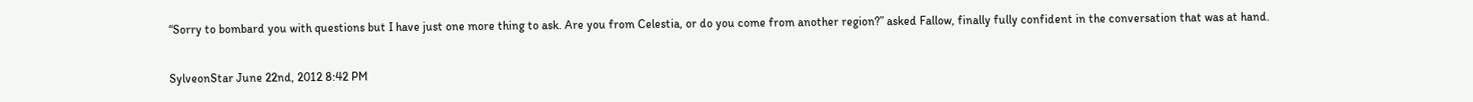“Sorry to bombard you with questions but I have just one more thing to ask. Are you from Celestia, or do you come from another region?” asked Fallow, finally fully confident in the conversation that was at hand.

SylveonStar June 22nd, 2012 8:42 PM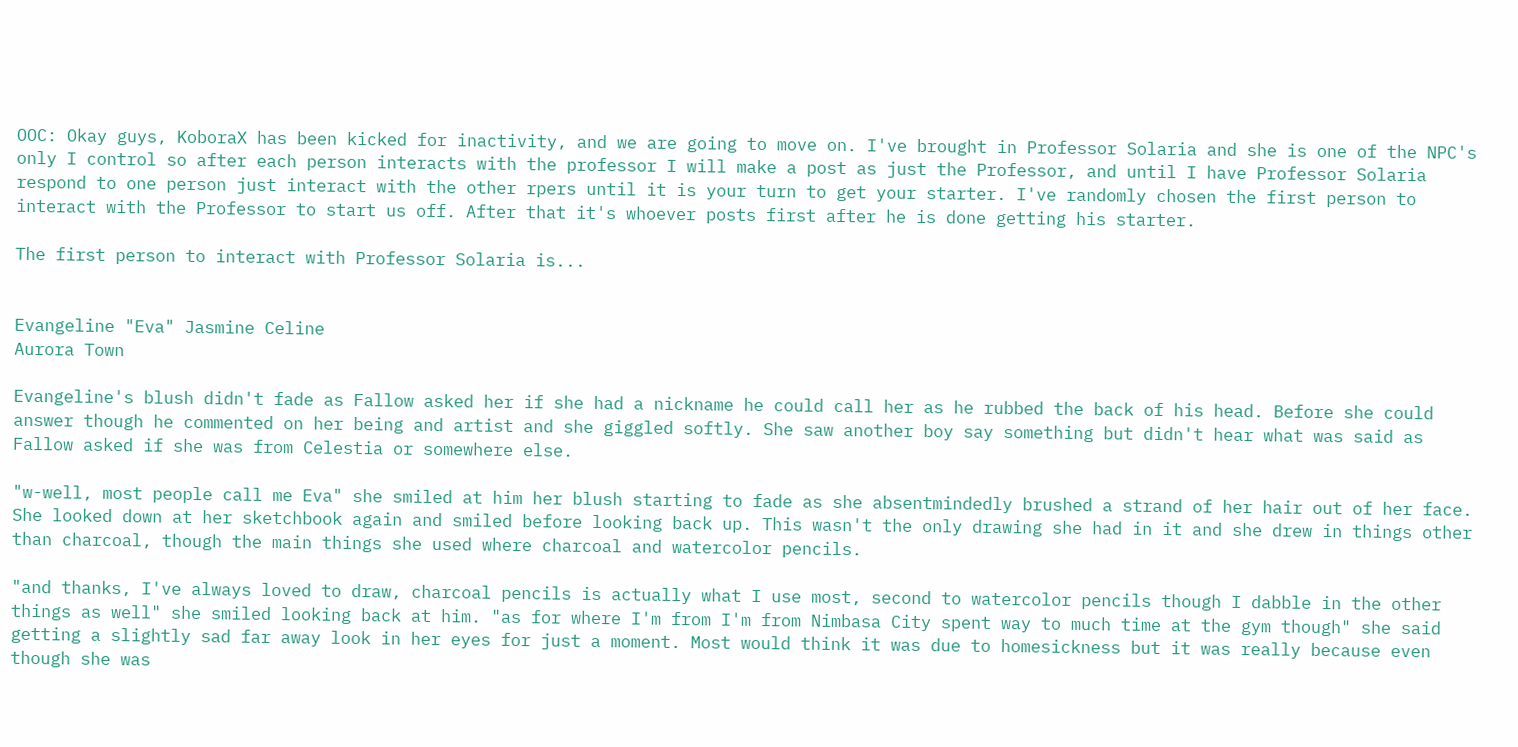OOC: Okay guys, KoboraX has been kicked for inactivity, and we are going to move on. I've brought in Professor Solaria and she is one of the NPC's only I control so after each person interacts with the professor I will make a post as just the Professor, and until I have Professor Solaria respond to one person just interact with the other rpers until it is your turn to get your starter. I've randomly chosen the first person to interact with the Professor to start us off. After that it's whoever posts first after he is done getting his starter.

The first person to interact with Professor Solaria is...


Evangeline "Eva" Jasmine Celine
Aurora Town

Evangeline's blush didn't fade as Fallow asked her if she had a nickname he could call her as he rubbed the back of his head. Before she could answer though he commented on her being and artist and she giggled softly. She saw another boy say something but didn't hear what was said as Fallow asked if she was from Celestia or somewhere else.

"w-well, most people call me Eva" she smiled at him her blush starting to fade as she absentmindedly brushed a strand of her hair out of her face. She looked down at her sketchbook again and smiled before looking back up. This wasn't the only drawing she had in it and she drew in things other than charcoal, though the main things she used where charcoal and watercolor pencils.

"and thanks, I've always loved to draw, charcoal pencils is actually what I use most, second to watercolor pencils though I dabble in the other things as well" she smiled looking back at him. "as for where I'm from I'm from Nimbasa City spent way to much time at the gym though" she said getting a slightly sad far away look in her eyes for just a moment. Most would think it was due to homesickness but it was really because even though she was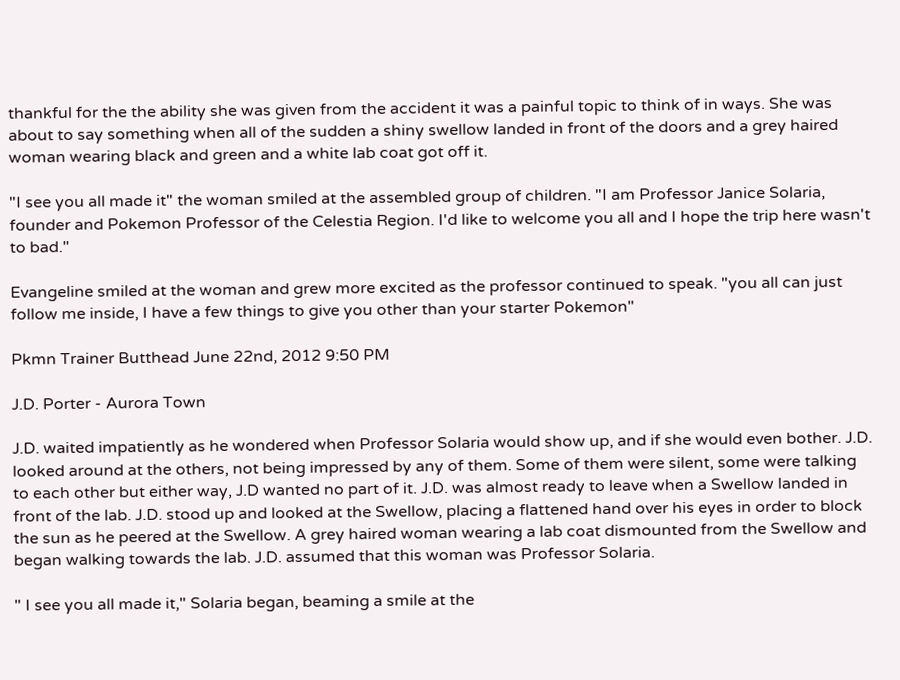thankful for the the ability she was given from the accident it was a painful topic to think of in ways. She was about to say something when all of the sudden a shiny swellow landed in front of the doors and a grey haired woman wearing black and green and a white lab coat got off it.

"I see you all made it" the woman smiled at the assembled group of children. "I am Professor Janice Solaria, founder and Pokemon Professor of the Celestia Region. I'd like to welcome you all and I hope the trip here wasn't to bad."

Evangeline smiled at the woman and grew more excited as the professor continued to speak. "you all can just follow me inside, I have a few things to give you other than your starter Pokemon"

Pkmn Trainer Butthead June 22nd, 2012 9:50 PM

J.D. Porter - Aurora Town

J.D. waited impatiently as he wondered when Professor Solaria would show up, and if she would even bother. J.D. looked around at the others, not being impressed by any of them. Some of them were silent, some were talking to each other but either way, J.D wanted no part of it. J.D. was almost ready to leave when a Swellow landed in front of the lab. J.D. stood up and looked at the Swellow, placing a flattened hand over his eyes in order to block the sun as he peered at the Swellow. A grey haired woman wearing a lab coat dismounted from the Swellow and began walking towards the lab. J.D. assumed that this woman was Professor Solaria.

" I see you all made it," Solaria began, beaming a smile at the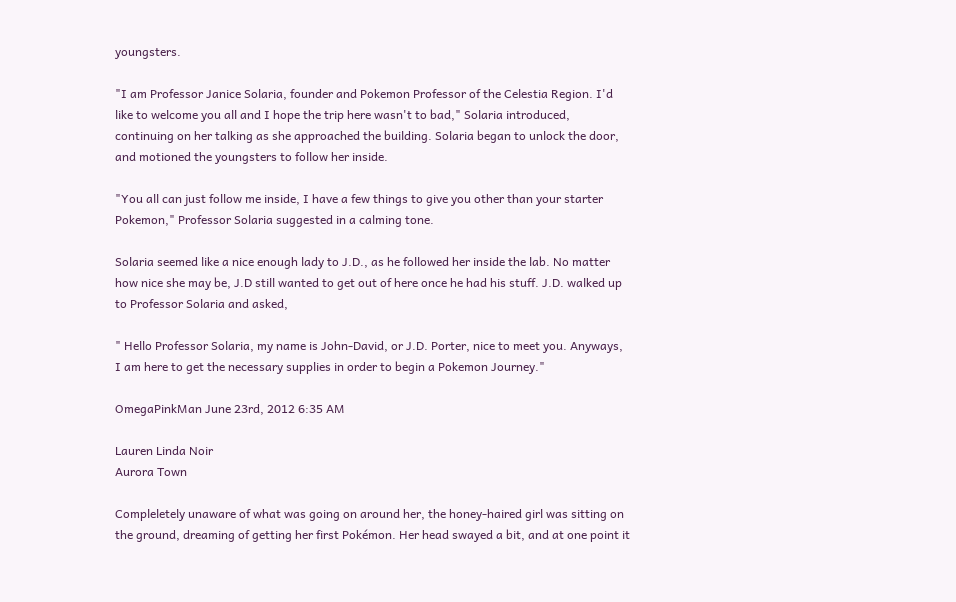youngsters.

"I am Professor Janice Solaria, founder and Pokemon Professor of the Celestia Region. I'd like to welcome you all and I hope the trip here wasn't to bad," Solaria introduced, continuing on her talking as she approached the building. Solaria began to unlock the door, and motioned the youngsters to follow her inside.

"You all can just follow me inside, I have a few things to give you other than your starter Pokemon," Professor Solaria suggested in a calming tone.

Solaria seemed like a nice enough lady to J.D., as he followed her inside the lab. No matter how nice she may be, J.D still wanted to get out of here once he had his stuff. J.D. walked up to Professor Solaria and asked,

" Hello Professor Solaria, my name is John-David, or J.D. Porter, nice to meet you. Anyways, I am here to get the necessary supplies in order to begin a Pokemon Journey."

OmegaPinkMan June 23rd, 2012 6:35 AM

Lauren Linda Noir
Aurora Town

Compleletely unaware of what was going on around her, the honey-haired girl was sitting on the ground, dreaming of getting her first Pokémon. Her head swayed a bit, and at one point it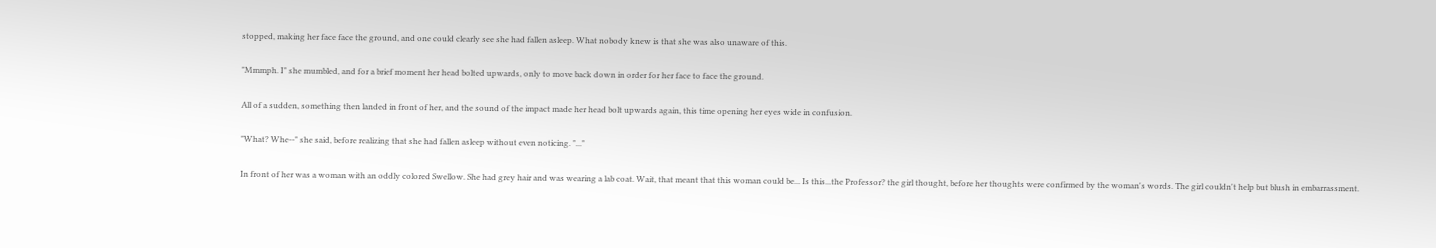stopped, making her face face the ground, and one could clearly see she had fallen asleep. What nobody knew is that she was also unaware of this.

"Mmmph. I" she mumbled, and for a brief moment her head bolted upwards, only to move back down in order for her face to face the ground.

All of a sudden, something then landed in front of her, and the sound of the impact made her head bolt upwards again, this time opening her eyes wide in confusion.

"What? Whe--" she said, before realizing that she had fallen asleep without even noticing. "..."

In front of her was a woman with an oddly colored Swellow. She had grey hair and was wearing a lab coat. Wait, that meant that this woman could be... Is this...the Professor? the girl thought, before her thoughts were confirmed by the woman's words. The girl couldn't help but blush in embarrassment.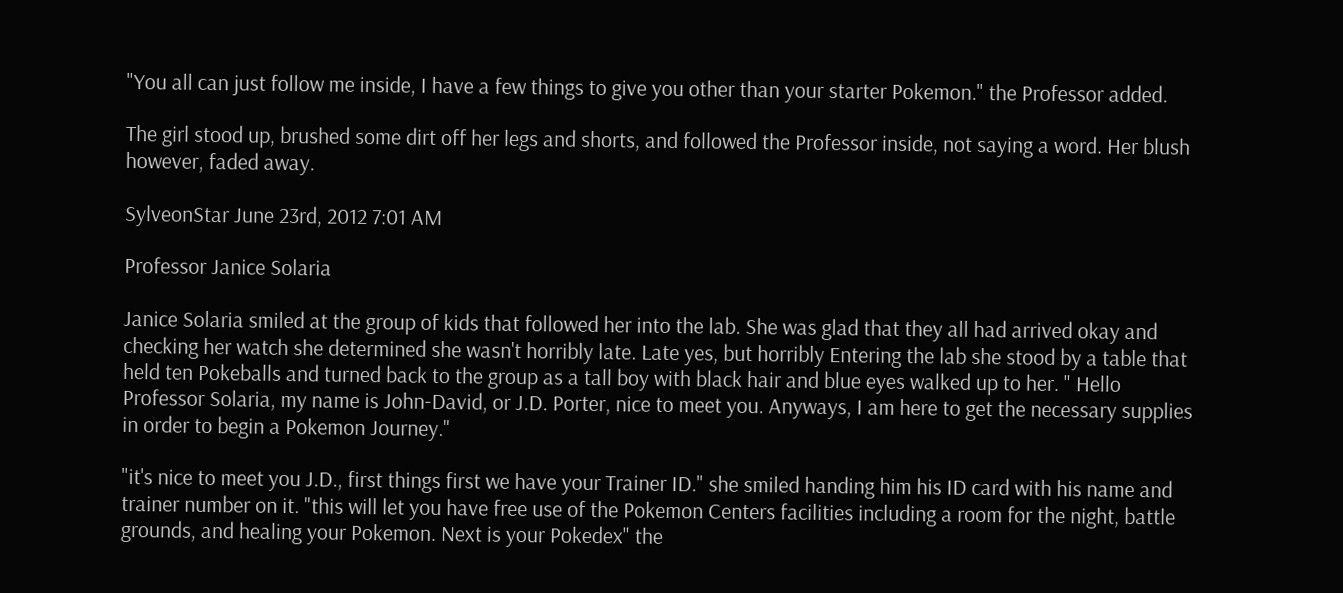"You all can just follow me inside, I have a few things to give you other than your starter Pokemon." the Professor added.

The girl stood up, brushed some dirt off her legs and shorts, and followed the Professor inside, not saying a word. Her blush however, faded away.

SylveonStar June 23rd, 2012 7:01 AM

Professor Janice Solaria

Janice Solaria smiled at the group of kids that followed her into the lab. She was glad that they all had arrived okay and checking her watch she determined she wasn't horribly late. Late yes, but horribly Entering the lab she stood by a table that held ten Pokeballs and turned back to the group as a tall boy with black hair and blue eyes walked up to her. " Hello Professor Solaria, my name is John-David, or J.D. Porter, nice to meet you. Anyways, I am here to get the necessary supplies in order to begin a Pokemon Journey."

"it's nice to meet you J.D., first things first we have your Trainer ID." she smiled handing him his ID card with his name and trainer number on it. "this will let you have free use of the Pokemon Centers facilities including a room for the night, battle grounds, and healing your Pokemon. Next is your Pokedex" the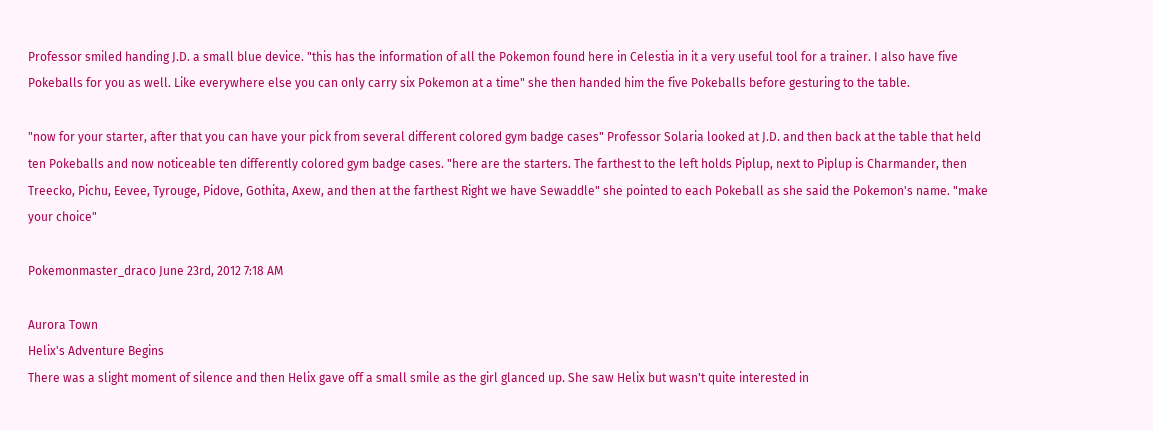Professor smiled handing J.D. a small blue device. "this has the information of all the Pokemon found here in Celestia in it a very useful tool for a trainer. I also have five Pokeballs for you as well. Like everywhere else you can only carry six Pokemon at a time" she then handed him the five Pokeballs before gesturing to the table.

"now for your starter, after that you can have your pick from several different colored gym badge cases" Professor Solaria looked at J.D. and then back at the table that held ten Pokeballs and now noticeable ten differently colored gym badge cases. "here are the starters. The farthest to the left holds Piplup, next to Piplup is Charmander, then Treecko, Pichu, Eevee, Tyrouge, Pidove, Gothita, Axew, and then at the farthest Right we have Sewaddle" she pointed to each Pokeball as she said the Pokemon's name. "make your choice"

Pokemonmaster_draco June 23rd, 2012 7:18 AM

Aurora Town
Helix's Adventure Begins
There was a slight moment of silence and then Helix gave off a small smile as the girl glanced up. She saw Helix but wasn't quite interested in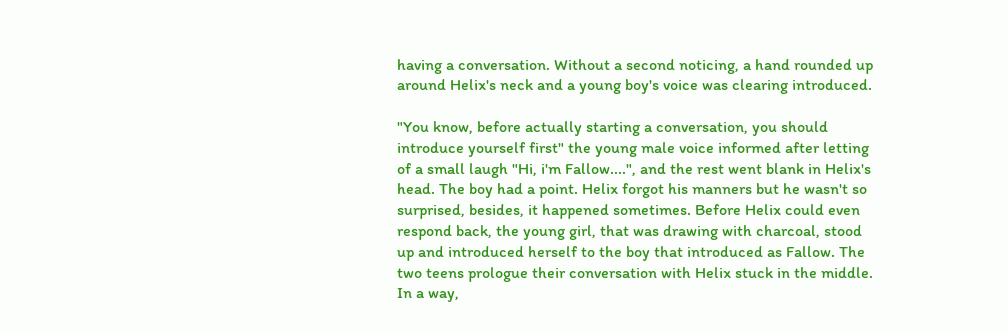having a conversation. Without a second noticing, a hand rounded up around Helix's neck and a young boy's voice was clearing introduced.

"You know, before actually starting a conversation, you should introduce yourself first" the young male voice informed after letting of a small laugh "Hi, i'm Fallow....", and the rest went blank in Helix's head. The boy had a point. Helix forgot his manners but he wasn't so surprised, besides, it happened sometimes. Before Helix could even respond back, the young girl, that was drawing with charcoal, stood up and introduced herself to the boy that introduced as Fallow. The two teens prologue their conversation with Helix stuck in the middle. In a way,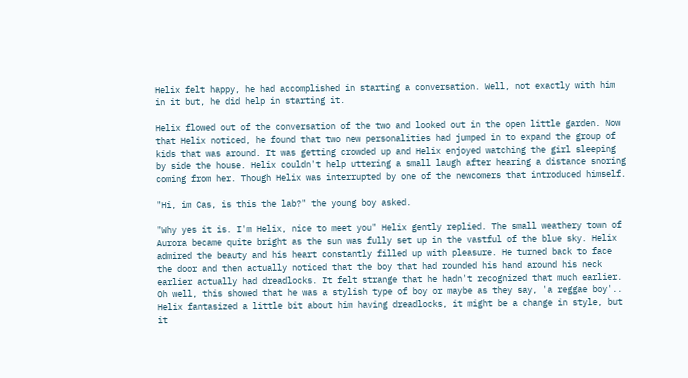Helix felt happy, he had accomplished in starting a conversation. Well, not exactly with him in it but, he did help in starting it.

Helix flowed out of the conversation of the two and looked out in the open little garden. Now that Helix noticed, he found that two new personalities had jumped in to expand the group of kids that was around. It was getting crowded up and Helix enjoyed watching the girl sleeping by side the house. Helix couldn't help uttering a small laugh after hearing a distance snoring coming from her. Though Helix was interrupted by one of the newcomers that introduced himself.

"Hi, im Cas, is this the lab?" the young boy asked.

"Why yes it is. I'm Helix, nice to meet you" Helix gently replied. The small weathery town of Aurora became quite bright as the sun was fully set up in the vastful of the blue sky. Helix admired the beauty and his heart constantly filled up with pleasure. He turned back to face the door and then actually noticed that the boy that had rounded his hand around his neck earlier actually had dreadlocks. It felt strange that he hadn't recognized that much earlier. Oh well, this showed that he was a stylish type of boy or maybe as they say, 'a reggae boy'.. Helix fantasized a little bit about him having dreadlocks, it might be a change in style, but it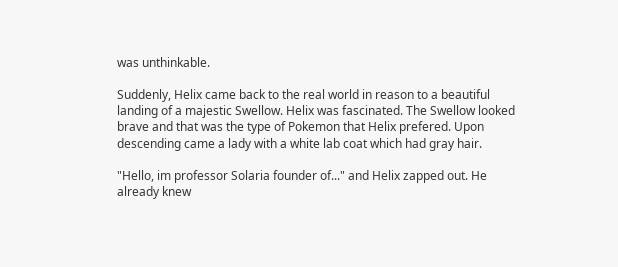was unthinkable.

Suddenly, Helix came back to the real world in reason to a beautiful landing of a majestic Swellow. Helix was fascinated. The Swellow looked brave and that was the type of Pokemon that Helix prefered. Upon descending came a lady with a white lab coat which had gray hair.

"Hello, im professor Solaria founder of..." and Helix zapped out. He already knew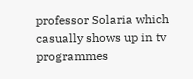professor Solaria which casually shows up in tv programmes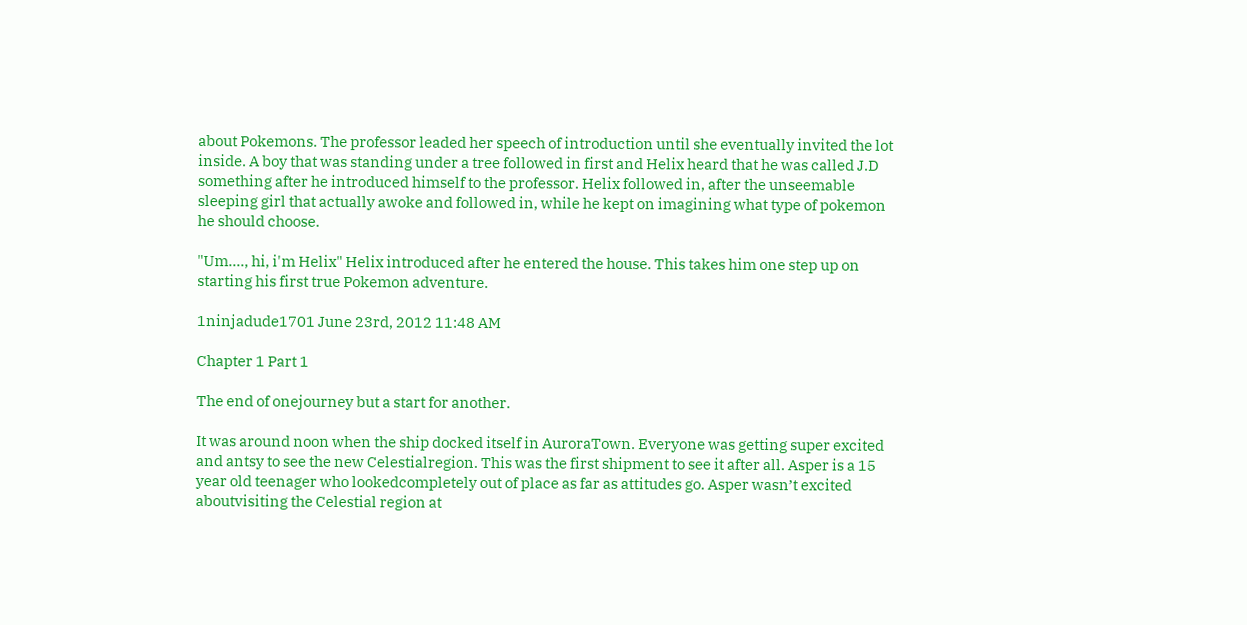about Pokemons. The professor leaded her speech of introduction until she eventually invited the lot inside. A boy that was standing under a tree followed in first and Helix heard that he was called J.D something after he introduced himself to the professor. Helix followed in, after the unseemable sleeping girl that actually awoke and followed in, while he kept on imagining what type of pokemon he should choose.

"Um...., hi, i'm Helix" Helix introduced after he entered the house. This takes him one step up on starting his first true Pokemon adventure.

1ninjadude1701 June 23rd, 2012 11:48 AM

Chapter 1 Part 1

The end of onejourney but a start for another.

It was around noon when the ship docked itself in AuroraTown. Everyone was getting super excited and antsy to see the new Celestialregion. This was the first shipment to see it after all. Asper is a 15 year old teenager who lookedcompletely out of place as far as attitudes go. Asper wasn’t excited aboutvisiting the Celestial region at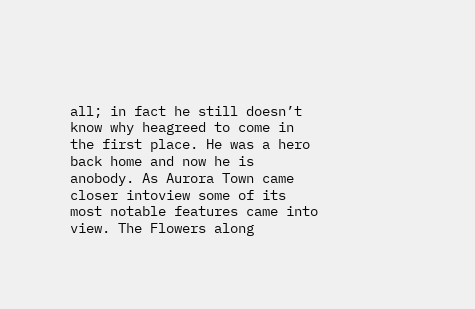all; in fact he still doesn’t know why heagreed to come in the first place. He was a hero back home and now he is anobody. As Aurora Town came closer intoview some of its most notable features came into view. The Flowers along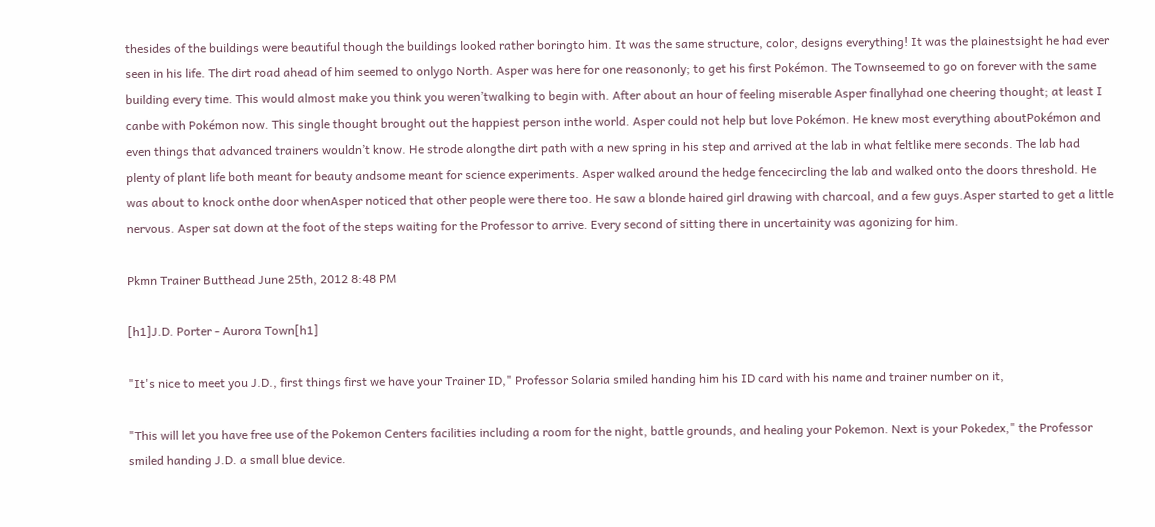thesides of the buildings were beautiful though the buildings looked rather boringto him. It was the same structure, color, designs everything! It was the plainestsight he had ever seen in his life. The dirt road ahead of him seemed to onlygo North. Asper was here for one reasononly; to get his first Pokémon. The Townseemed to go on forever with the same building every time. This would almost make you think you weren’twalking to begin with. After about an hour of feeling miserable Asper finallyhad one cheering thought; at least I canbe with Pokémon now. This single thought brought out the happiest person inthe world. Asper could not help but love Pokémon. He knew most everything aboutPokémon and even things that advanced trainers wouldn’t know. He strode alongthe dirt path with a new spring in his step and arrived at the lab in what feltlike mere seconds. The lab had plenty of plant life both meant for beauty andsome meant for science experiments. Asper walked around the hedge fencecircling the lab and walked onto the doors threshold. He was about to knock onthe door whenAsper noticed that other people were there too. He saw a blonde haired girl drawing with charcoal, and a few guys.Asper started to get a little nervous. Asper sat down at the foot of the steps waiting for the Professor to arrive. Every second of sitting there in uncertainity was agonizing for him.

Pkmn Trainer Butthead June 25th, 2012 8:48 PM

[h1]J.D. Porter - Aurora Town[h1]

"It's nice to meet you J.D., first things first we have your Trainer ID," Professor Solaria smiled handing him his ID card with his name and trainer number on it,

"This will let you have free use of the Pokemon Centers facilities including a room for the night, battle grounds, and healing your Pokemon. Next is your Pokedex," the Professor smiled handing J.D. a small blue device.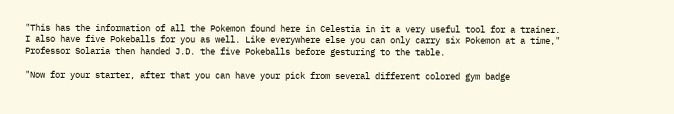"This has the information of all the Pokemon found here in Celestia in it a very useful tool for a trainer. I also have five Pokeballs for you as well. Like everywhere else you can only carry six Pokemon at a time," Professor Solaria then handed J.D. the five Pokeballs before gesturing to the table.

"Now for your starter, after that you can have your pick from several different colored gym badge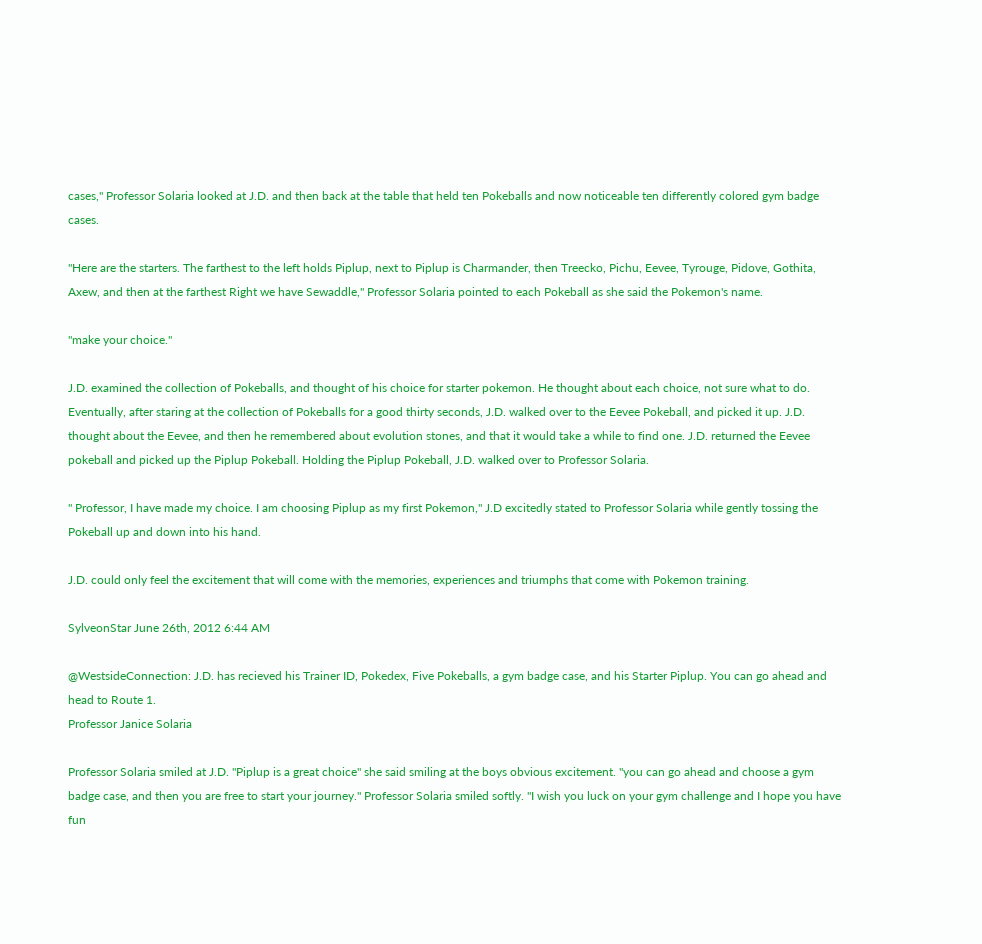cases," Professor Solaria looked at J.D. and then back at the table that held ten Pokeballs and now noticeable ten differently colored gym badge cases.

"Here are the starters. The farthest to the left holds Piplup, next to Piplup is Charmander, then Treecko, Pichu, Eevee, Tyrouge, Pidove, Gothita, Axew, and then at the farthest Right we have Sewaddle," Professor Solaria pointed to each Pokeball as she said the Pokemon's name.

"make your choice."

J.D. examined the collection of Pokeballs, and thought of his choice for starter pokemon. He thought about each choice, not sure what to do. Eventually, after staring at the collection of Pokeballs for a good thirty seconds, J.D. walked over to the Eevee Pokeball, and picked it up. J.D. thought about the Eevee, and then he remembered about evolution stones, and that it would take a while to find one. J.D. returned the Eevee pokeball and picked up the Piplup Pokeball. Holding the Piplup Pokeball, J.D. walked over to Professor Solaria.

" Professor, I have made my choice. I am choosing Piplup as my first Pokemon," J.D excitedly stated to Professor Solaria while gently tossing the Pokeball up and down into his hand.

J.D. could only feel the excitement that will come with the memories, experiences and triumphs that come with Pokemon training.

SylveonStar June 26th, 2012 6:44 AM

@WestsideConnection: J.D. has recieved his Trainer ID, Pokedex, Five Pokeballs, a gym badge case, and his Starter Piplup. You can go ahead and head to Route 1.
Professor Janice Solaria

Professor Solaria smiled at J.D. "Piplup is a great choice" she said smiling at the boys obvious excitement. "you can go ahead and choose a gym badge case, and then you are free to start your journey." Professor Solaria smiled softly. "I wish you luck on your gym challenge and I hope you have fun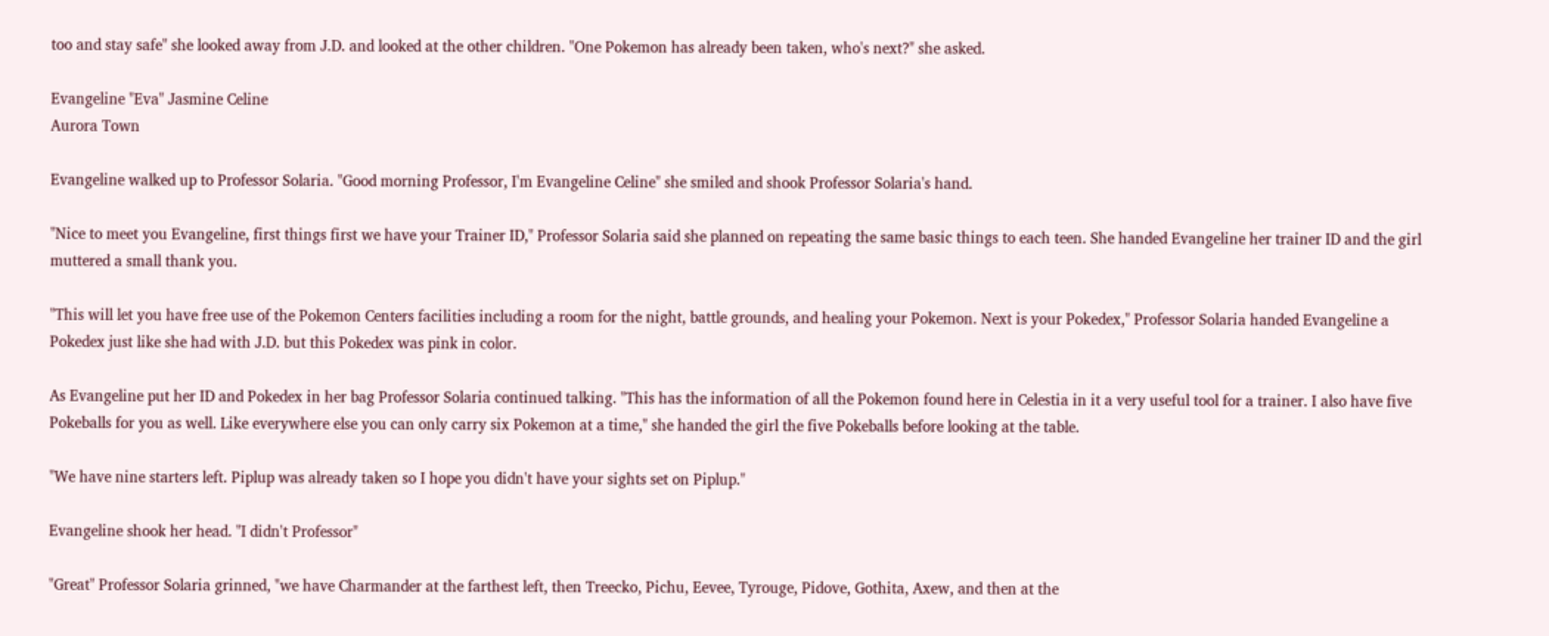too and stay safe" she looked away from J.D. and looked at the other children. "One Pokemon has already been taken, who's next?" she asked.

Evangeline "Eva" Jasmine Celine
Aurora Town

Evangeline walked up to Professor Solaria. "Good morning Professor, I'm Evangeline Celine" she smiled and shook Professor Solaria's hand.

"Nice to meet you Evangeline, first things first we have your Trainer ID," Professor Solaria said she planned on repeating the same basic things to each teen. She handed Evangeline her trainer ID and the girl muttered a small thank you.

"This will let you have free use of the Pokemon Centers facilities including a room for the night, battle grounds, and healing your Pokemon. Next is your Pokedex," Professor Solaria handed Evangeline a Pokedex just like she had with J.D. but this Pokedex was pink in color.

As Evangeline put her ID and Pokedex in her bag Professor Solaria continued talking. "This has the information of all the Pokemon found here in Celestia in it a very useful tool for a trainer. I also have five Pokeballs for you as well. Like everywhere else you can only carry six Pokemon at a time," she handed the girl the five Pokeballs before looking at the table.

"We have nine starters left. Piplup was already taken so I hope you didn't have your sights set on Piplup."

Evangeline shook her head. "I didn't Professor"

"Great" Professor Solaria grinned, "we have Charmander at the farthest left, then Treecko, Pichu, Eevee, Tyrouge, Pidove, Gothita, Axew, and then at the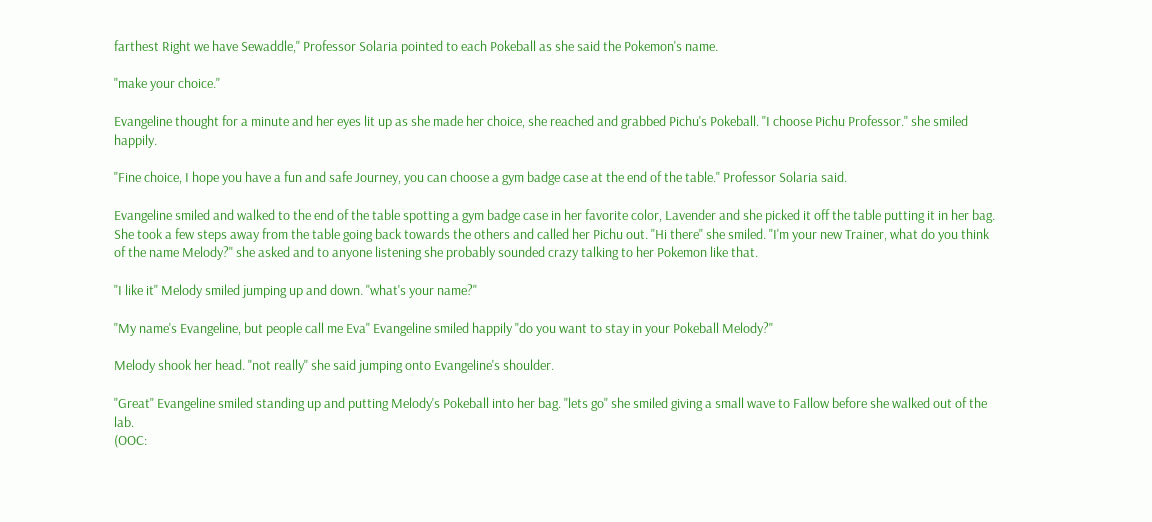farthest Right we have Sewaddle," Professor Solaria pointed to each Pokeball as she said the Pokemon's name.

"make your choice."

Evangeline thought for a minute and her eyes lit up as she made her choice, she reached and grabbed Pichu's Pokeball. "I choose Pichu Professor." she smiled happily.

"Fine choice, I hope you have a fun and safe Journey, you can choose a gym badge case at the end of the table." Professor Solaria said.

Evangeline smiled and walked to the end of the table spotting a gym badge case in her favorite color, Lavender and she picked it off the table putting it in her bag. She took a few steps away from the table going back towards the others and called her Pichu out. "Hi there" she smiled. "I'm your new Trainer, what do you think of the name Melody?" she asked and to anyone listening she probably sounded crazy talking to her Pokemon like that.

"I like it" Melody smiled jumping up and down. "what's your name?"

"My name's Evangeline, but people call me Eva" Evangeline smiled happily "do you want to stay in your Pokeball Melody?"

Melody shook her head. "not really" she said jumping onto Evangeline's shoulder.

"Great" Evangeline smiled standing up and putting Melody's Pokeball into her bag. "lets go" she smiled giving a small wave to Fallow before she walked out of the lab.
(OOC: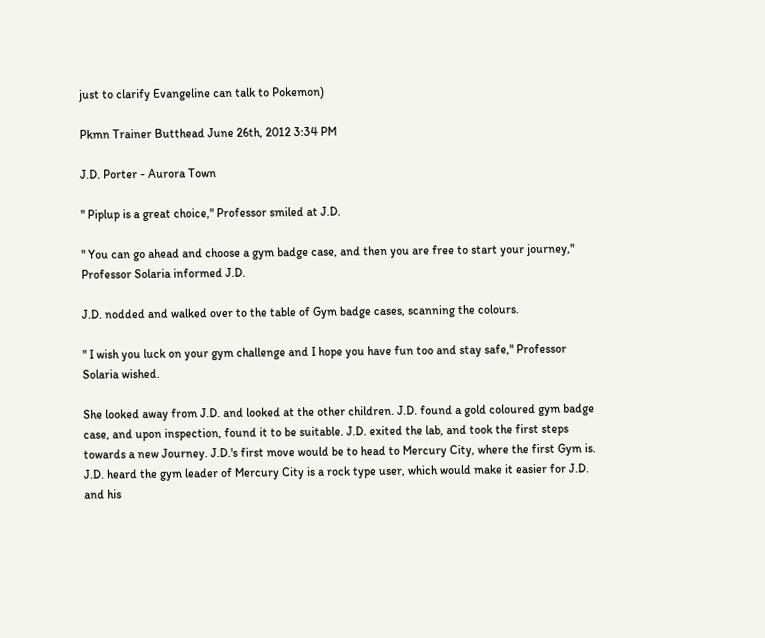just to clarify Evangeline can talk to Pokemon)

Pkmn Trainer Butthead June 26th, 2012 3:34 PM

J.D. Porter - Aurora Town

" Piplup is a great choice," Professor smiled at J.D.

" You can go ahead and choose a gym badge case, and then you are free to start your journey," Professor Solaria informed J.D.

J.D. nodded and walked over to the table of Gym badge cases, scanning the colours.

" I wish you luck on your gym challenge and I hope you have fun too and stay safe," Professor Solaria wished.

She looked away from J.D. and looked at the other children. J.D. found a gold coloured gym badge case, and upon inspection, found it to be suitable. J.D. exited the lab, and took the first steps towards a new Journey. J.D.'s first move would be to head to Mercury City, where the first Gym is. J.D. heard the gym leader of Mercury City is a rock type user, which would make it easier for J.D. and his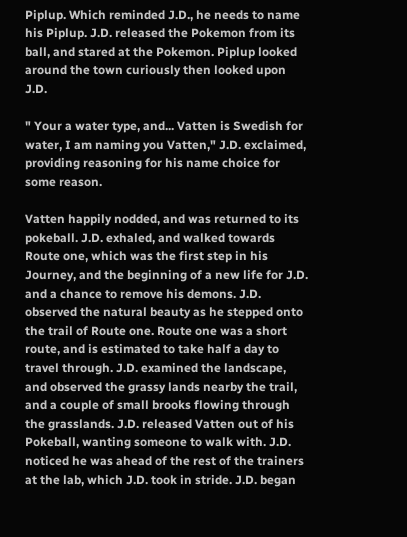Piplup. Which reminded J.D., he needs to name his Piplup. J.D. released the Pokemon from its ball, and stared at the Pokemon. Piplup looked around the town curiously then looked upon J.D.

" Your a water type, and... Vatten is Swedish for water, I am naming you Vatten," J.D. exclaimed, providing reasoning for his name choice for some reason.

Vatten happily nodded, and was returned to its pokeball. J.D. exhaled, and walked towards Route one, which was the first step in his Journey, and the beginning of a new life for J.D. and a chance to remove his demons. J.D. observed the natural beauty as he stepped onto the trail of Route one. Route one was a short route, and is estimated to take half a day to travel through. J.D. examined the landscape, and observed the grassy lands nearby the trail, and a couple of small brooks flowing through the grasslands. J.D. released Vatten out of his Pokeball, wanting someone to walk with. J.D. noticed he was ahead of the rest of the trainers at the lab, which J.D. took in stride. J.D. began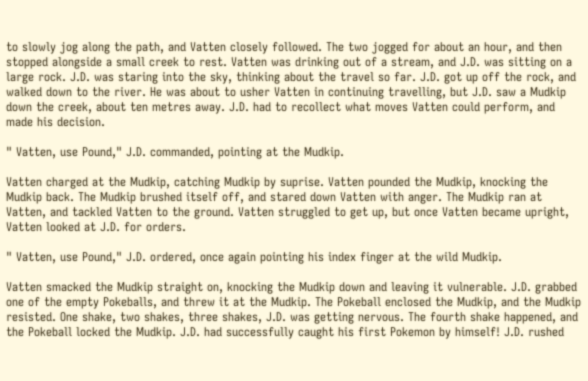to slowly jog along the path, and Vatten closely followed. The two jogged for about an hour, and then stopped alongside a small creek to rest. Vatten was drinking out of a stream, and J.D. was sitting on a large rock. J.D. was staring into the sky, thinking about the travel so far. J.D. got up off the rock, and walked down to the river. He was about to usher Vatten in continuing travelling, but J.D. saw a Mudkip down the creek, about ten metres away. J.D. had to recollect what moves Vatten could perform, and made his decision.

" Vatten, use Pound," J.D. commanded, pointing at the Mudkip.

Vatten charged at the Mudkip, catching Mudkip by suprise. Vatten pounded the Mudkip, knocking the Mudkip back. The Mudkip brushed itself off, and stared down Vatten with anger. The Mudkip ran at Vatten, and tackled Vatten to the ground. Vatten struggled to get up, but once Vatten became upright, Vatten looked at J.D. for orders.

" Vatten, use Pound," J.D. ordered, once again pointing his index finger at the wild Mudkip.

Vatten smacked the Mudkip straight on, knocking the Mudkip down and leaving it vulnerable. J.D. grabbed one of the empty Pokeballs, and threw it at the Mudkip. The Pokeball enclosed the Mudkip, and the Mudkip resisted. One shake, two shakes, three shakes, J.D. was getting nervous. The fourth shake happened, and the Pokeball locked the Mudkip. J.D. had successfully caught his first Pokemon by himself! J.D. rushed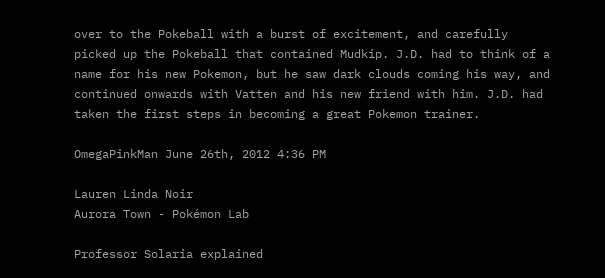over to the Pokeball with a burst of excitement, and carefully picked up the Pokeball that contained Mudkip. J.D. had to think of a name for his new Pokemon, but he saw dark clouds coming his way, and continued onwards with Vatten and his new friend with him. J.D. had taken the first steps in becoming a great Pokemon trainer.

OmegaPinkMan June 26th, 2012 4:36 PM

Lauren Linda Noir
Aurora Town - Pokémon Lab

Professor Solaria explained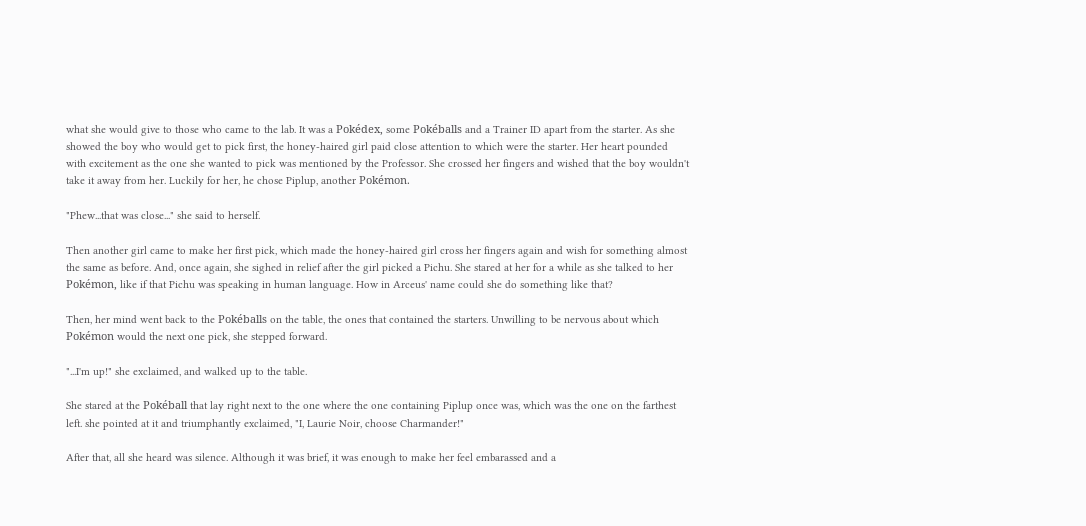what she would give to those who came to the lab. It was a Pokédex, some Pokéballs and a Trainer ID apart from the starter. As she showed the boy who would get to pick first, the honey-haired girl paid close attention to which were the starter. Her heart pounded with excitement as the one she wanted to pick was mentioned by the Professor. She crossed her fingers and wished that the boy wouldn't take it away from her. Luckily for her, he chose Piplup, another Pokémon.

"Phew...that was close..." she said to herself.

Then another girl came to make her first pick, which made the honey-haired girl cross her fingers again and wish for something almost the same as before. And, once again, she sighed in relief after the girl picked a Pichu. She stared at her for a while as she talked to her Pokémon, like if that Pichu was speaking in human language. How in Arceus' name could she do something like that?

Then, her mind went back to the Pokéballs on the table, the ones that contained the starters. Unwilling to be nervous about which Pokémon would the next one pick, she stepped forward.

"...I'm up!" she exclaimed, and walked up to the table.

She stared at the Pokéball that lay right next to the one where the one containing Piplup once was, which was the one on the farthest left. she pointed at it and triumphantly exclaimed, "I, Laurie Noir, choose Charmander!"

After that, all she heard was silence. Although it was brief, it was enough to make her feel embarassed and a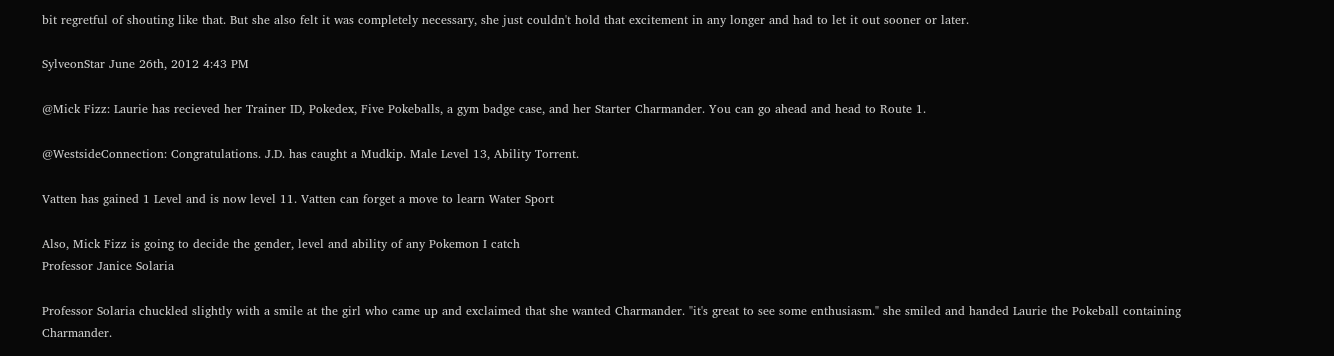bit regretful of shouting like that. But she also felt it was completely necessary, she just couldn't hold that excitement in any longer and had to let it out sooner or later.

SylveonStar June 26th, 2012 4:43 PM

@Mick Fizz: Laurie has recieved her Trainer ID, Pokedex, Five Pokeballs, a gym badge case, and her Starter Charmander. You can go ahead and head to Route 1.

@WestsideConnection: Congratulations. J.D. has caught a Mudkip. Male Level 13, Ability Torrent.

Vatten has gained 1 Level and is now level 11. Vatten can forget a move to learn Water Sport

Also, Mick Fizz is going to decide the gender, level and ability of any Pokemon I catch
Professor Janice Solaria

Professor Solaria chuckled slightly with a smile at the girl who came up and exclaimed that she wanted Charmander. "it's great to see some enthusiasm." she smiled and handed Laurie the Pokeball containing Charmander.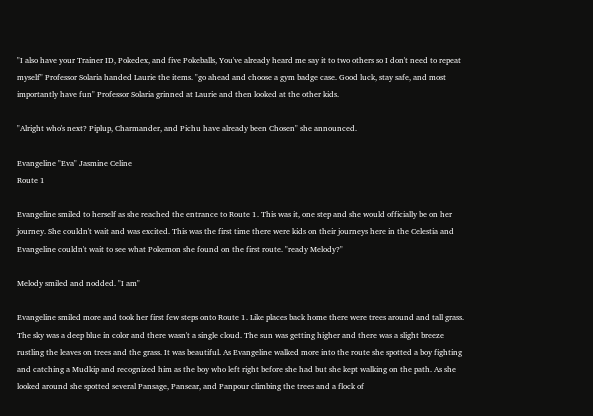"I also have your Trainer ID, Pokedex, and five Pokeballs, You've already heard me say it to two others so I don't need to repeat myself" Professor Solaria handed Laurie the items. "go ahead and choose a gym badge case. Good luck, stay safe, and most importantly have fun" Professor Solaria grinned at Laurie and then looked at the other kids.

"Alright who's next? Piplup, Charmander, and Pichu have already been Chosen" she announced.

Evangeline "Eva" Jasmine Celine
Route 1

Evangeline smiled to herself as she reached the entrance to Route 1. This was it, one step and she would officially be on her journey. She couldn't wait and was excited. This was the first time there were kids on their journeys here in the Celestia and Evangeline couldn't wait to see what Pokemon she found on the first route. "ready Melody?"

Melody smiled and nodded. "I am"

Evangeline smiled more and took her first few steps onto Route 1. Like places back home there were trees around and tall grass. The sky was a deep blue in color and there wasn't a single cloud. The sun was getting higher and there was a slight breeze rustling the leaves on trees and the grass. It was beautiful. As Evangeline walked more into the route she spotted a boy fighting and catching a Mudkip and recognized him as the boy who left right before she had but she kept walking on the path. As she looked around she spotted several Pansage, Pansear, and Panpour climbing the trees and a flock of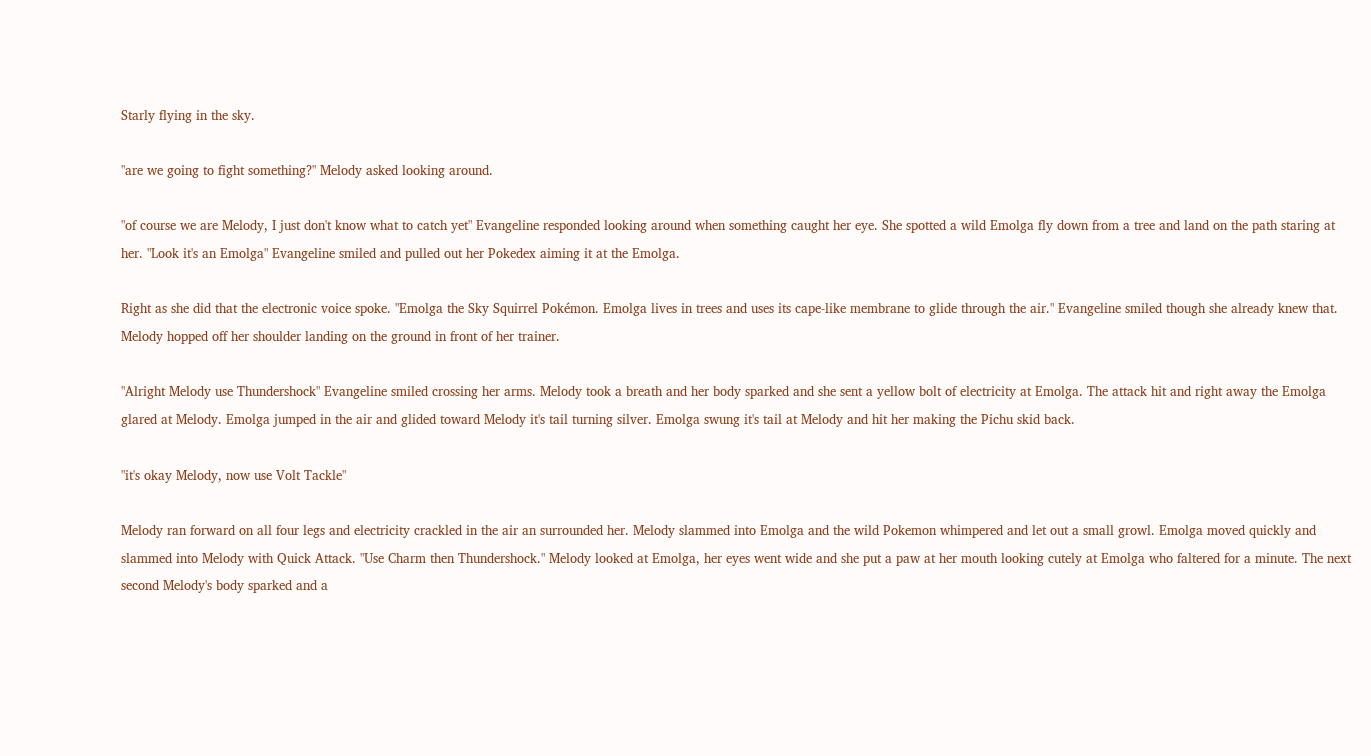Starly flying in the sky.

"are we going to fight something?" Melody asked looking around.

"of course we are Melody, I just don't know what to catch yet" Evangeline responded looking around when something caught her eye. She spotted a wild Emolga fly down from a tree and land on the path staring at her. "Look it's an Emolga" Evangeline smiled and pulled out her Pokedex aiming it at the Emolga.

Right as she did that the electronic voice spoke. "Emolga the Sky Squirrel Pokémon. Emolga lives in trees and uses its cape-like membrane to glide through the air." Evangeline smiled though she already knew that. Melody hopped off her shoulder landing on the ground in front of her trainer.

"Alright Melody use Thundershock" Evangeline smiled crossing her arms. Melody took a breath and her body sparked and she sent a yellow bolt of electricity at Emolga. The attack hit and right away the Emolga glared at Melody. Emolga jumped in the air and glided toward Melody it's tail turning silver. Emolga swung it's tail at Melody and hit her making the Pichu skid back.

"it's okay Melody, now use Volt Tackle"

Melody ran forward on all four legs and electricity crackled in the air an surrounded her. Melody slammed into Emolga and the wild Pokemon whimpered and let out a small growl. Emolga moved quickly and slammed into Melody with Quick Attack. "Use Charm then Thundershock." Melody looked at Emolga, her eyes went wide and she put a paw at her mouth looking cutely at Emolga who faltered for a minute. The next second Melody's body sparked and a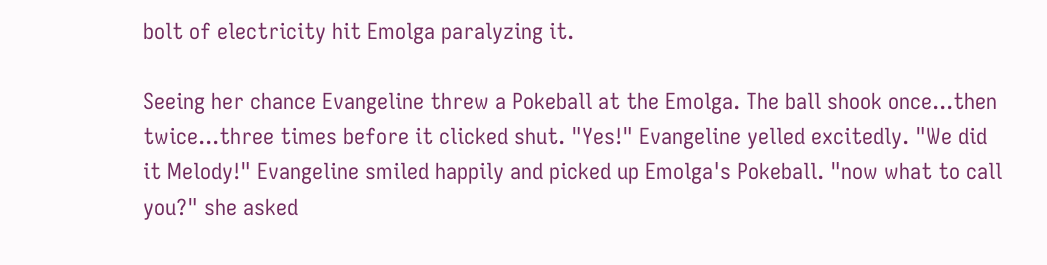bolt of electricity hit Emolga paralyzing it.

Seeing her chance Evangeline threw a Pokeball at the Emolga. The ball shook once...then twice...three times before it clicked shut. "Yes!" Evangeline yelled excitedly. "We did it Melody!" Evangeline smiled happily and picked up Emolga's Pokeball. "now what to call you?" she asked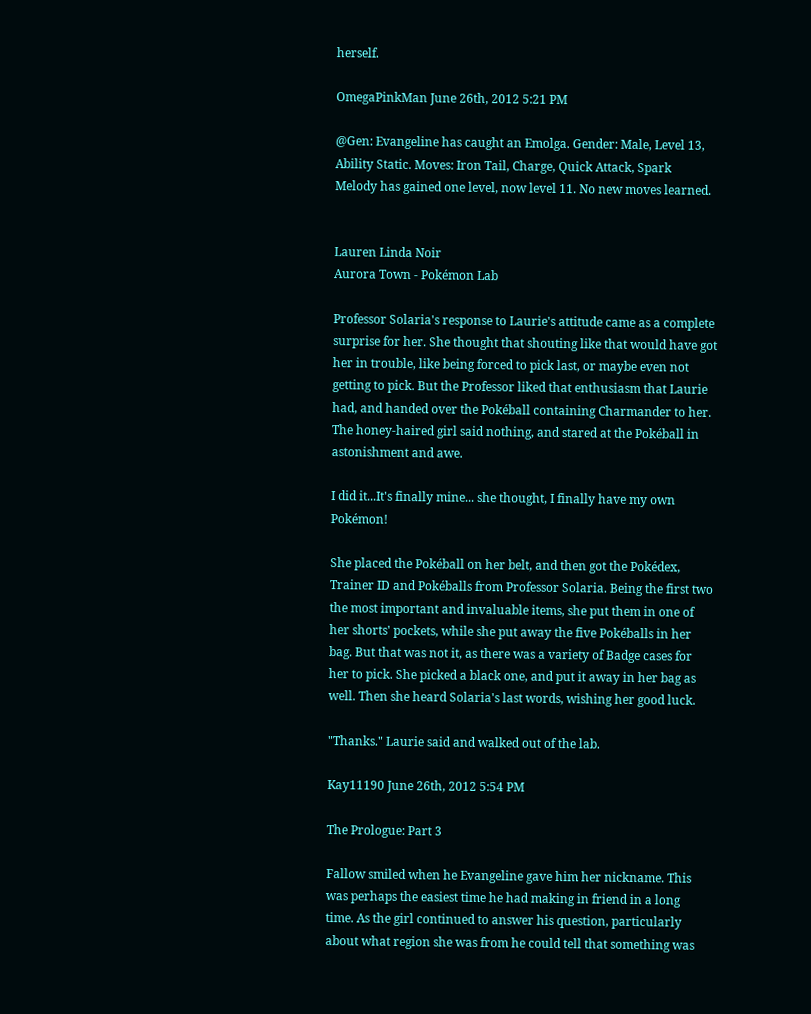herself.

OmegaPinkMan June 26th, 2012 5:21 PM

@Gen: Evangeline has caught an Emolga. Gender: Male, Level 13, Ability Static. Moves: Iron Tail, Charge, Quick Attack, Spark
Melody has gained one level, now level 11. No new moves learned.


Lauren Linda Noir
Aurora Town - Pokémon Lab

Professor Solaria's response to Laurie's attitude came as a complete surprise for her. She thought that shouting like that would have got her in trouble, like being forced to pick last, or maybe even not getting to pick. But the Professor liked that enthusiasm that Laurie had, and handed over the Pokéball containing Charmander to her. The honey-haired girl said nothing, and stared at the Pokéball in astonishment and awe.

I did it...It's finally mine... she thought, I finally have my own Pokémon!

She placed the Pokéball on her belt, and then got the Pokédex, Trainer ID and Pokéballs from Professor Solaria. Being the first two the most important and invaluable items, she put them in one of her shorts' pockets, while she put away the five Pokéballs in her bag. But that was not it, as there was a variety of Badge cases for her to pick. She picked a black one, and put it away in her bag as well. Then she heard Solaria's last words, wishing her good luck.

"Thanks." Laurie said and walked out of the lab.

Kay11190 June 26th, 2012 5:54 PM

The Prologue: Part 3

Fallow smiled when he Evangeline gave him her nickname. This was perhaps the easiest time he had making in friend in a long time. As the girl continued to answer his question, particularly about what region she was from he could tell that something was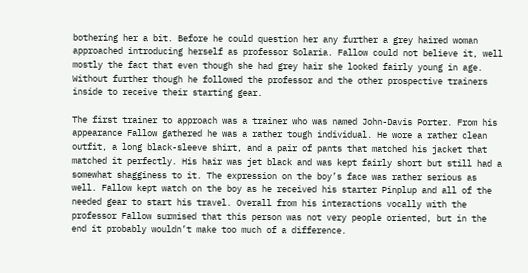bothering her a bit. Before he could question her any further a grey haired woman approached introducing herself as professor Solaria. Fallow could not believe it, well mostly the fact that even though she had grey hair she looked fairly young in age. Without further though he followed the professor and the other prospective trainers inside to receive their starting gear.

The first trainer to approach was a trainer who was named John-Davis Porter. From his appearance Fallow gathered he was a rather tough individual. He wore a rather clean outfit, a long black-sleeve shirt, and a pair of pants that matched his jacket that matched it perfectly. His hair was jet black and was kept fairly short but still had a somewhat shagginess to it. The expression on the boy’s face was rather serious as well. Fallow kept watch on the boy as he received his starter Pinplup and all of the needed gear to start his travel. Overall from his interactions vocally with the professor Fallow surmised that this person was not very people oriented, but in the end it probably wouldn’t make too much of a difference.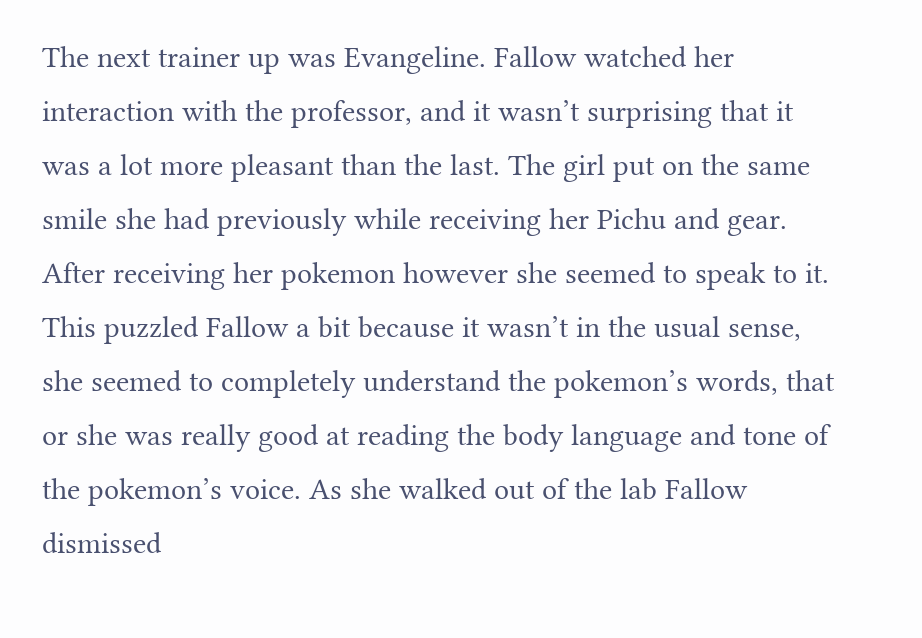The next trainer up was Evangeline. Fallow watched her interaction with the professor, and it wasn’t surprising that it was a lot more pleasant than the last. The girl put on the same smile she had previously while receiving her Pichu and gear. After receiving her pokemon however she seemed to speak to it. This puzzled Fallow a bit because it wasn’t in the usual sense, she seemed to completely understand the pokemon’s words, that or she was really good at reading the body language and tone of the pokemon’s voice. As she walked out of the lab Fallow dismissed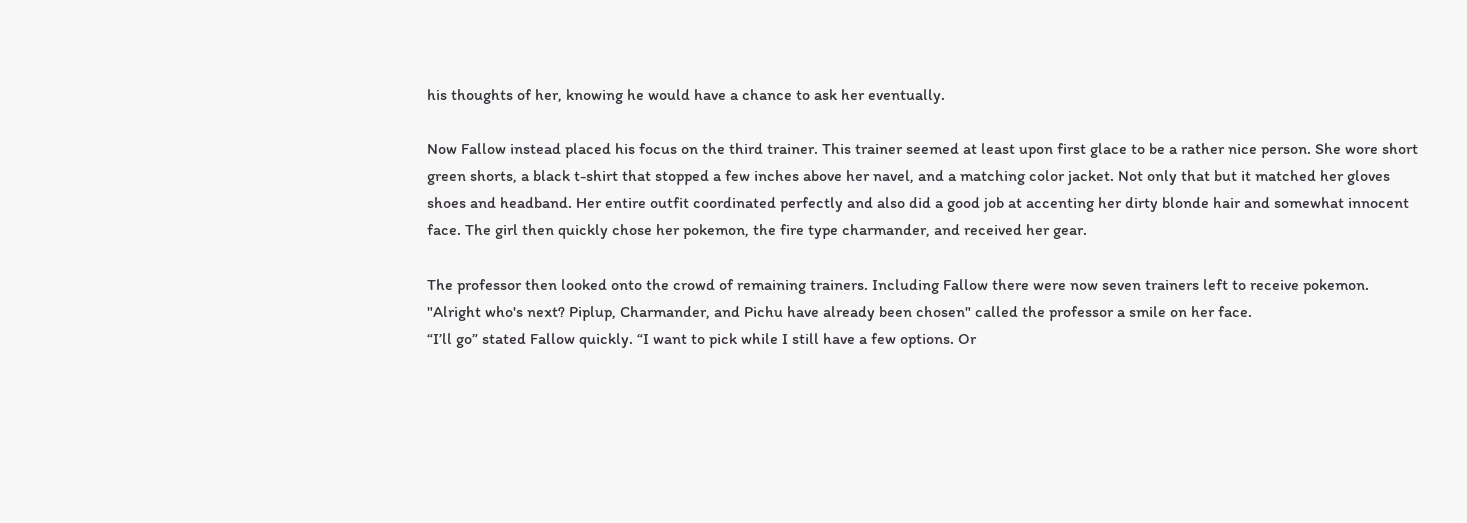his thoughts of her, knowing he would have a chance to ask her eventually.

Now Fallow instead placed his focus on the third trainer. This trainer seemed at least upon first glace to be a rather nice person. She wore short green shorts, a black t-shirt that stopped a few inches above her navel, and a matching color jacket. Not only that but it matched her gloves shoes and headband. Her entire outfit coordinated perfectly and also did a good job at accenting her dirty blonde hair and somewhat innocent face. The girl then quickly chose her pokemon, the fire type charmander, and received her gear.

The professor then looked onto the crowd of remaining trainers. Including Fallow there were now seven trainers left to receive pokemon. "Alright who's next? Piplup, Charmander, and Pichu have already been chosen" called the professor a smile on her face.
“I’ll go” stated Fallow quickly. “I want to pick while I still have a few options. Or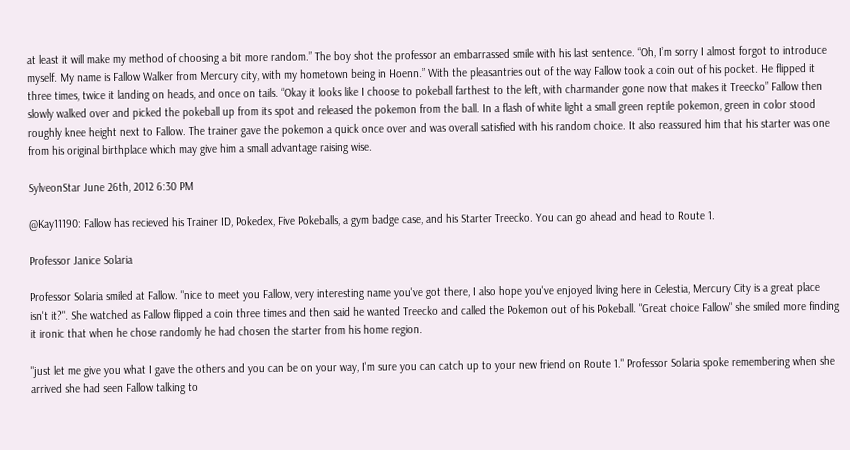at least it will make my method of choosing a bit more random.” The boy shot the professor an embarrassed smile with his last sentence. “Oh, I’m sorry I almost forgot to introduce myself. My name is Fallow Walker from Mercury city, with my hometown being in Hoenn.” With the pleasantries out of the way Fallow took a coin out of his pocket. He flipped it three times, twice it landing on heads, and once on tails. “Okay it looks like I choose to pokeball farthest to the left, with charmander gone now that makes it Treecko” Fallow then slowly walked over and picked the pokeball up from its spot and released the pokemon from the ball. In a flash of white light a small green reptile pokemon, green in color stood roughly knee height next to Fallow. The trainer gave the pokemon a quick once over and was overall satisfied with his random choice. It also reassured him that his starter was one from his original birthplace which may give him a small advantage raising wise.

SylveonStar June 26th, 2012 6:30 PM

@Kay11190: Fallow has recieved his Trainer ID, Pokedex, Five Pokeballs, a gym badge case, and his Starter Treecko. You can go ahead and head to Route 1.

Professor Janice Solaria

Professor Solaria smiled at Fallow. "nice to meet you Fallow, very interesting name you've got there, I also hope you've enjoyed living here in Celestia, Mercury City is a great place isn't it?". She watched as Fallow flipped a coin three times and then said he wanted Treecko and called the Pokemon out of his Pokeball. "Great choice Fallow" she smiled more finding it ironic that when he chose randomly he had chosen the starter from his home region.

"just let me give you what I gave the others and you can be on your way, I'm sure you can catch up to your new friend on Route 1." Professor Solaria spoke remembering when she arrived she had seen Fallow talking to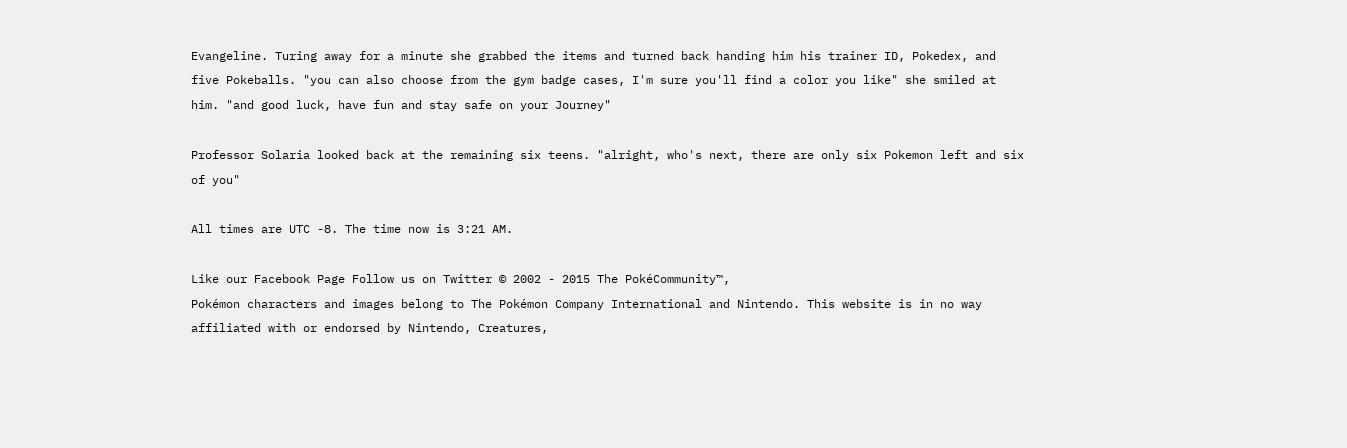Evangeline. Turing away for a minute she grabbed the items and turned back handing him his trainer ID, Pokedex, and five Pokeballs. "you can also choose from the gym badge cases, I'm sure you'll find a color you like" she smiled at him. "and good luck, have fun and stay safe on your Journey"

Professor Solaria looked back at the remaining six teens. "alright, who's next, there are only six Pokemon left and six of you"

All times are UTC -8. The time now is 3:21 AM.

Like our Facebook Page Follow us on Twitter © 2002 - 2015 The PokéCommunity™,
Pokémon characters and images belong to The Pokémon Company International and Nintendo. This website is in no way affiliated with or endorsed by Nintendo, Creatures,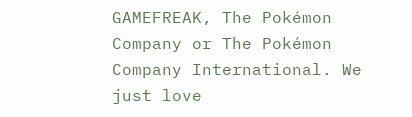GAMEFREAK, The Pokémon Company or The Pokémon Company International. We just love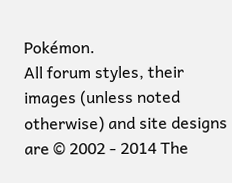Pokémon.
All forum styles, their images (unless noted otherwise) and site designs are © 2002 - 2014 The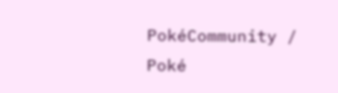PokéCommunity / Poké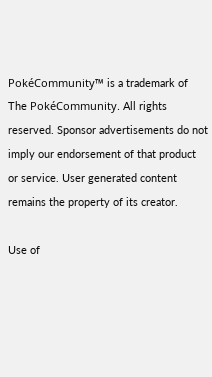PokéCommunity™ is a trademark of The PokéCommunity. All rights reserved. Sponsor advertisements do not imply our endorsement of that product or service. User generated content remains the property of its creator.

Use of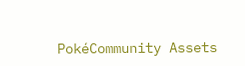PokéCommunity Assets